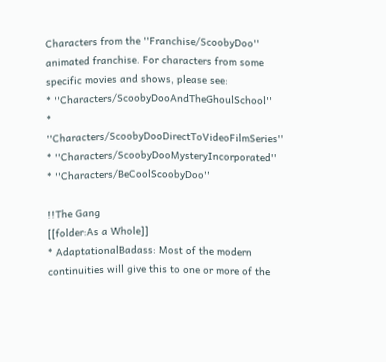Characters from the ''Franchise/ScoobyDoo'' animated franchise. For characters from some specific movies and shows, please see:
* ''Characters/ScoobyDooAndTheGhoulSchool''
* ''Characters/ScoobyDooDirectToVideoFilmSeries''
* ''Characters/ScoobyDooMysteryIncorporated''
* ''Characters/BeCoolScoobyDoo''

!!The Gang
[[folder:As a Whole]]
* AdaptationalBadass: Most of the modern continuities will give this to one or more of the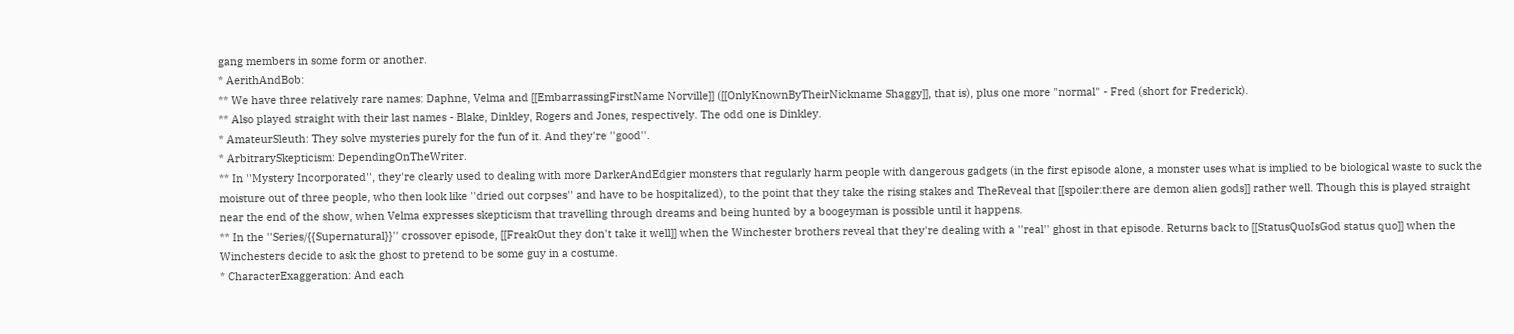gang members in some form or another.
* AerithAndBob:
** We have three relatively rare names: Daphne, Velma and [[EmbarrassingFirstName Norville]] ([[OnlyKnownByTheirNickname Shaggy]], that is), plus one more "normal" - Fred (short for Frederick).
** Also played straight with their last names - Blake, Dinkley, Rogers and Jones, respectively. The odd one is Dinkley.
* AmateurSleuth: They solve mysteries purely for the fun of it. And they're ''good''.
* ArbitrarySkepticism: DependingOnTheWriter.
** In ''Mystery Incorporated'', they're clearly used to dealing with more DarkerAndEdgier monsters that regularly harm people with dangerous gadgets (in the first episode alone, a monster uses what is implied to be biological waste to suck the moisture out of three people, who then look like ''dried out corpses'' and have to be hospitalized), to the point that they take the rising stakes and TheReveal that [[spoiler:there are demon alien gods]] rather well. Though this is played straight near the end of the show, when Velma expresses skepticism that travelling through dreams and being hunted by a boogeyman is possible until it happens.
** In the ''Series/{{Supernatural}}'' crossover episode, [[FreakOut they don't take it well]] when the Winchester brothers reveal that they're dealing with a ''real'' ghost in that episode. Returns back to [[StatusQuoIsGod status quo]] when the Winchesters decide to ask the ghost to pretend to be some guy in a costume.
* CharacterExaggeration: And each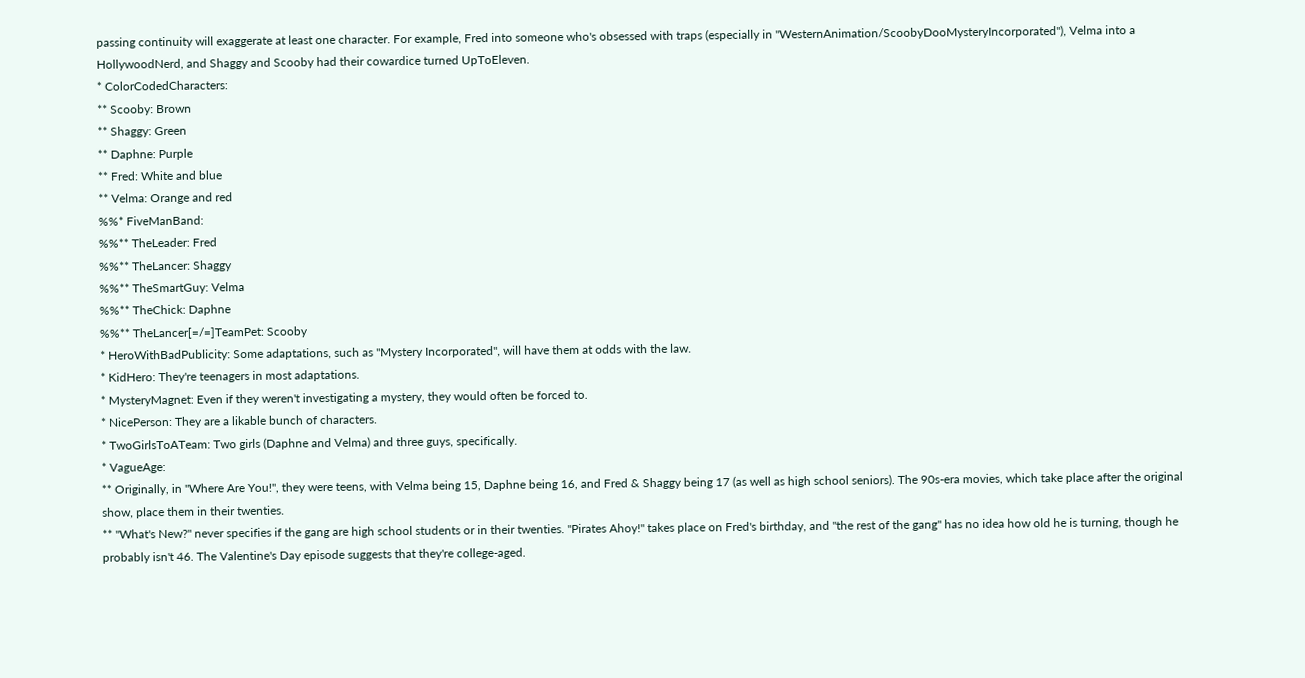passing continuity will exaggerate at least one character. For example, Fred into someone who's obsessed with traps (especially in ''WesternAnimation/ScoobyDooMysteryIncorporated''), Velma into a HollywoodNerd, and Shaggy and Scooby had their cowardice turned UpToEleven.
* ColorCodedCharacters:
** Scooby: Brown
** Shaggy: Green
** Daphne: Purple
** Fred: White and blue
** Velma: Orange and red
%%* FiveManBand:
%%** TheLeader: Fred
%%** TheLancer: Shaggy
%%** TheSmartGuy: Velma
%%** TheChick: Daphne
%%** TheLancer[=/=]TeamPet: Scooby
* HeroWithBadPublicity: Some adaptations, such as ''Mystery Incorporated'', will have them at odds with the law.
* KidHero: They're teenagers in most adaptations.
* MysteryMagnet: Even if they weren't investigating a mystery, they would often be forced to.
* NicePerson: They are a likable bunch of characters.
* TwoGirlsToATeam: Two girls (Daphne and Velma) and three guys, specifically.
* VagueAge:
** Originally, in ''Where Are You!'', they were teens, with Velma being 15, Daphne being 16, and Fred & Shaggy being 17 (as well as high school seniors). The 90s-era movies, which take place after the original show, place them in their twenties.
** ''What's New?'' never specifies if the gang are high school students or in their twenties. ''Pirates Ahoy!'' takes place on Fred's birthday, and ''the rest of the gang'' has no idea how old he is turning, though he probably isn't 46. The Valentine's Day episode suggests that they're college-aged.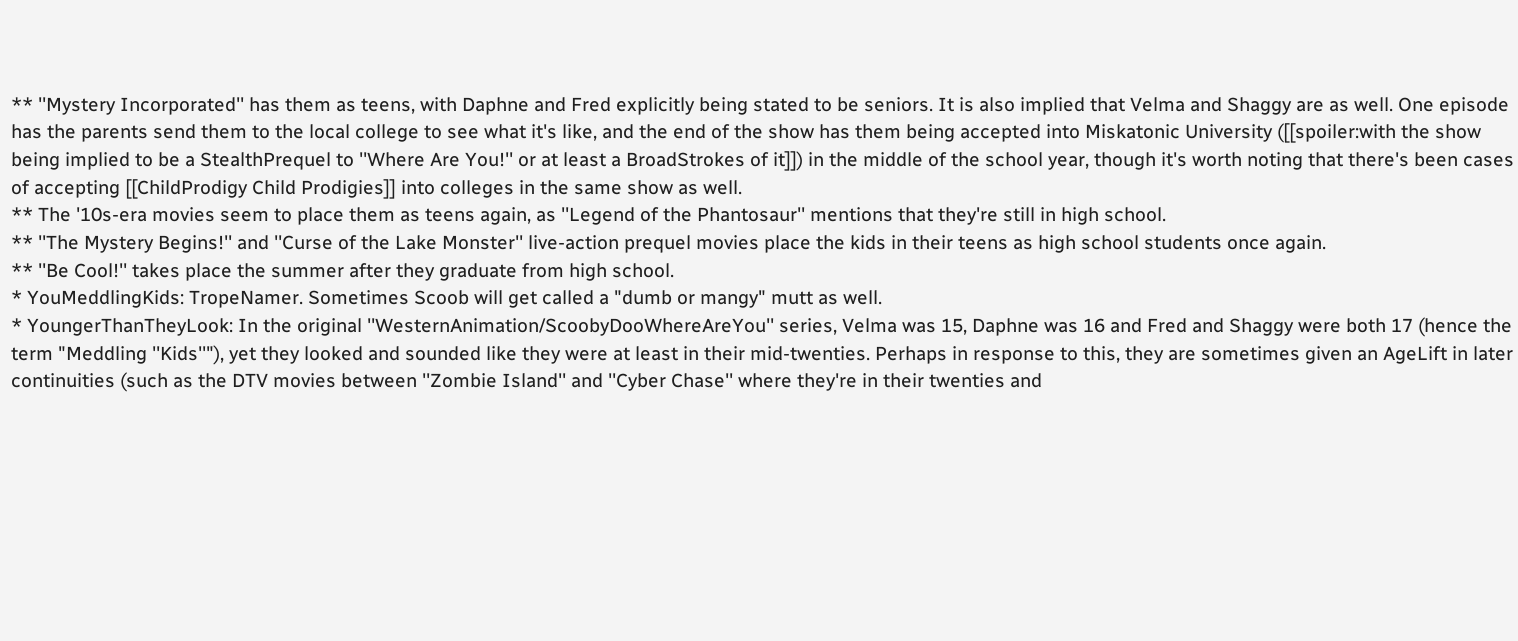** ''Mystery Incorporated'' has them as teens, with Daphne and Fred explicitly being stated to be seniors. It is also implied that Velma and Shaggy are as well. One episode has the parents send them to the local college to see what it's like, and the end of the show has them being accepted into Miskatonic University ([[spoiler:with the show being implied to be a StealthPrequel to ''Where Are You!'' or at least a BroadStrokes of it]]) in the middle of the school year, though it's worth noting that there's been cases of accepting [[ChildProdigy Child Prodigies]] into colleges in the same show as well.
** The '10s-era movies seem to place them as teens again, as ''Legend of the Phantosaur'' mentions that they're still in high school.
** ''The Mystery Begins!'' and ''Curse of the Lake Monster'' live-action prequel movies place the kids in their teens as high school students once again.
** ''Be Cool!'' takes place the summer after they graduate from high school.
* YouMeddlingKids: TropeNamer. Sometimes Scoob will get called a "dumb or mangy" mutt as well.
* YoungerThanTheyLook: In the original ''WesternAnimation/ScoobyDooWhereAreYou'' series, Velma was 15, Daphne was 16 and Fred and Shaggy were both 17 (hence the term "Meddling ''Kids''"), yet they looked and sounded like they were at least in their mid-twenties. Perhaps in response to this, they are sometimes given an AgeLift in later continuities (such as the DTV movies between ''Zombie Island'' and ''Cyber Chase'' where they're in their twenties and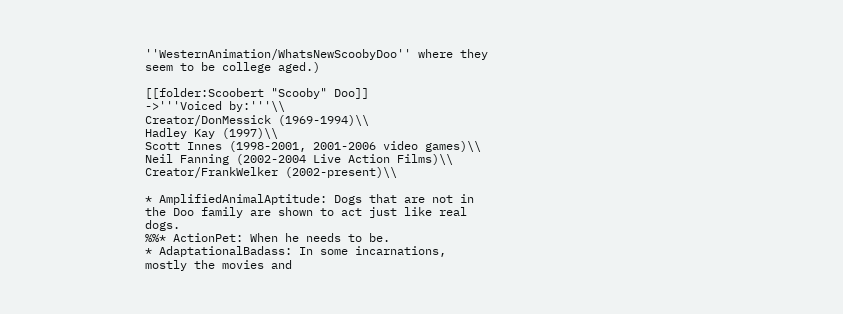''WesternAnimation/WhatsNewScoobyDoo'' where they seem to be college aged.)

[[folder:Scoobert "Scooby" Doo]]
->'''Voiced by:'''\\
Creator/DonMessick (1969-1994)\\
Hadley Kay (1997)\\
Scott Innes (1998-2001, 2001-2006 video games)\\
Neil Fanning (2002-2004 Live Action Films)\\
Creator/FrankWelker (2002-present)\\

* AmplifiedAnimalAptitude: Dogs that are not in the Doo family are shown to act just like real dogs.
%%* ActionPet: When he needs to be.
* AdaptationalBadass: In some incarnations, mostly the movies and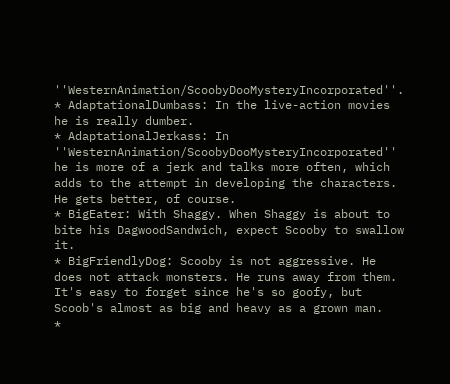''WesternAnimation/ScoobyDooMysteryIncorporated''.
* AdaptationalDumbass: In the live-action movies he is really dumber.
* AdaptationalJerkass: In ''WesternAnimation/ScoobyDooMysteryIncorporated'' he is more of a jerk and talks more often, which adds to the attempt in developing the characters. He gets better, of course.
* BigEater: With Shaggy. When Shaggy is about to bite his DagwoodSandwich, expect Scooby to swallow it.
* BigFriendlyDog: Scooby is not aggressive. He does not attack monsters. He runs away from them. It's easy to forget since he's so goofy, but Scoob's almost as big and heavy as a grown man.
*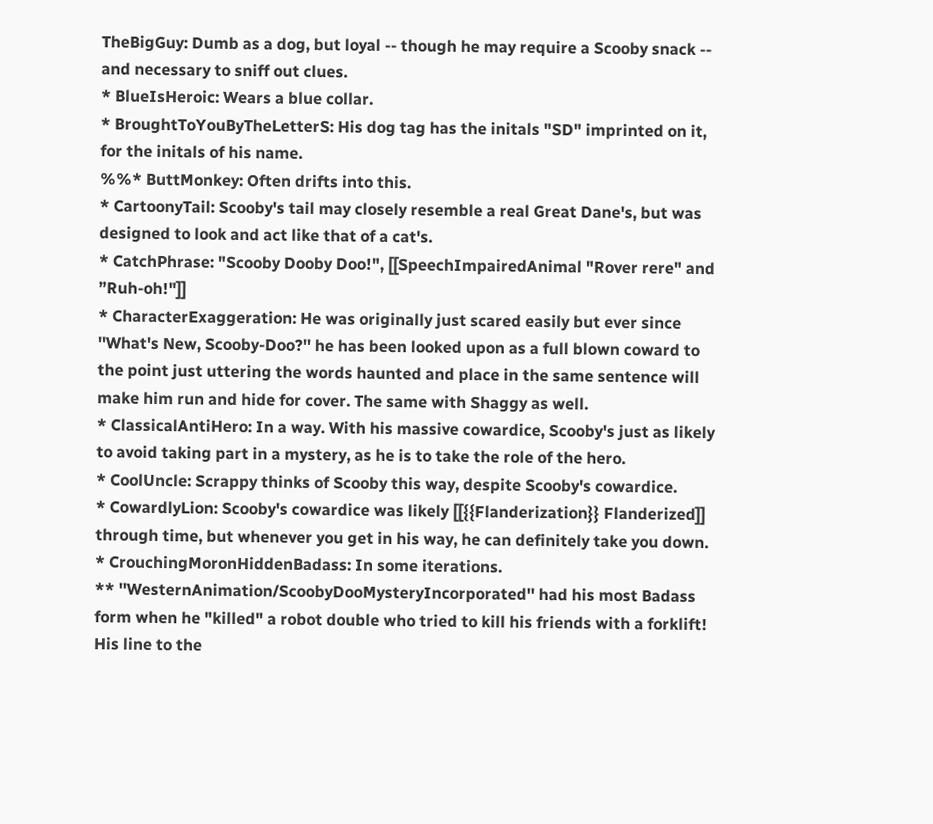TheBigGuy: Dumb as a dog, but loyal -- though he may require a Scooby snack -- and necessary to sniff out clues.
* BlueIsHeroic: Wears a blue collar.
* BroughtToYouByTheLetterS: His dog tag has the initals "SD" imprinted on it, for the initals of his name.
%%* ButtMonkey: Often drifts into this.
* CartoonyTail: Scooby's tail may closely resemble a real Great Dane's, but was designed to look and act like that of a cat's.
* CatchPhrase: "Scooby Dooby Doo!", [[SpeechImpairedAnimal "Rover rere" and ”Ruh-oh!"]]
* CharacterExaggeration: He was originally just scared easily but ever since ''What's New, Scooby-Doo?'' he has been looked upon as a full blown coward to the point just uttering the words haunted and place in the same sentence will make him run and hide for cover. The same with Shaggy as well.
* ClassicalAntiHero: In a way. With his massive cowardice, Scooby's just as likely to avoid taking part in a mystery, as he is to take the role of the hero.
* CoolUncle: Scrappy thinks of Scooby this way, despite Scooby's cowardice.
* CowardlyLion: Scooby's cowardice was likely [[{{Flanderization}} Flanderized]] through time, but whenever you get in his way, he can definitely take you down.
* CrouchingMoronHiddenBadass: In some iterations.
** ''WesternAnimation/ScoobyDooMysteryIncorporated'' had his most Badass form when he "killed" a robot double who tried to kill his friends with a forklift! His line to the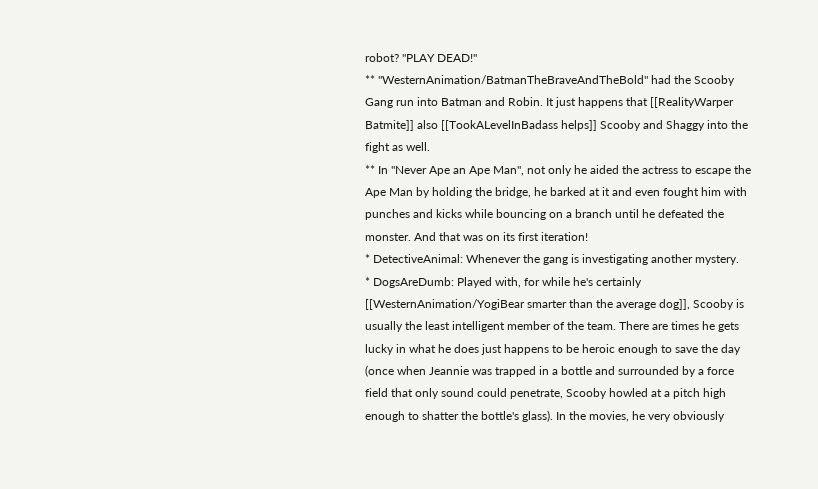robot? "PLAY DEAD!"
** ''WesternAnimation/BatmanTheBraveAndTheBold'' had the Scooby Gang run into Batman and Robin. It just happens that [[RealityWarper Batmite]] also [[TookALevelInBadass helps]] Scooby and Shaggy into the fight as well.
** In "Never Ape an Ape Man", not only he aided the actress to escape the Ape Man by holding the bridge, he barked at it and even fought him with punches and kicks while bouncing on a branch until he defeated the monster. And that was on its first iteration!
* DetectiveAnimal: Whenever the gang is investigating another mystery.
* DogsAreDumb: Played with, for while he's certainly [[WesternAnimation/YogiBear smarter than the average dog]], Scooby is usually the least intelligent member of the team. There are times he gets lucky in what he does just happens to be heroic enough to save the day (once when Jeannie was trapped in a bottle and surrounded by a force field that only sound could penetrate, Scooby howled at a pitch high enough to shatter the bottle's glass). In the movies, he very obviously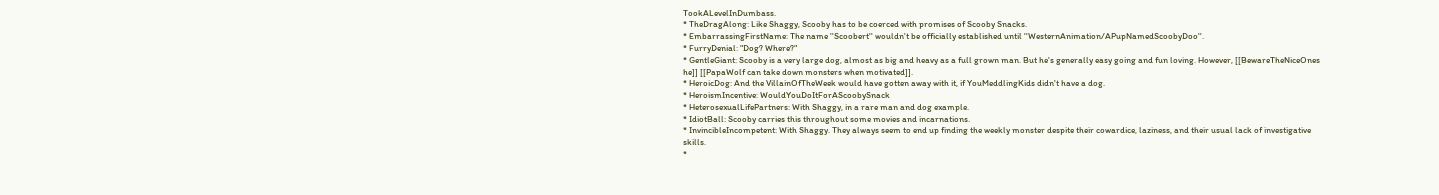TookALevelInDumbass.
* TheDragAlong: Like Shaggy, Scooby has to be coerced with promises of Scooby Snacks.
* EmbarrassingFirstName: The name ''Scoobert'' wouldn't be officially established until ''WesternAnimation/APupNamedScoobyDoo''.
* FurryDenial: "Dog? Where?"
* GentleGiant: Scooby is a very large dog, almost as big and heavy as a full grown man. But he's generally easy going and fun loving. However, [[BewareTheNiceOnes he]] [[PapaWolf can take down monsters when motivated]].
* HeroicDog: And the VillainOfTheWeek would have gotten away with it, if YouMeddlingKids didn't have a dog.
* HeroismIncentive: WouldYouDoItForAScoobySnack
* HeterosexualLifePartners: With Shaggy, in a rare man and dog example.
* IdiotBall: Scooby carries this throughout some movies and incarnations.
* InvincibleIncompetent: With Shaggy. They always seem to end up finding the weekly monster despite their cowardice, laziness, and their usual lack of investigative skills.
*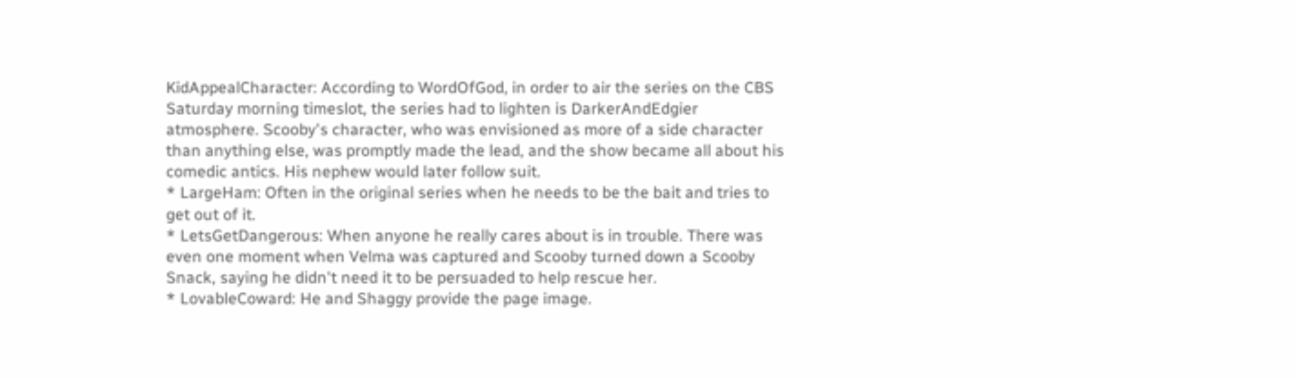KidAppealCharacter: According to WordOfGod, in order to air the series on the CBS Saturday morning timeslot, the series had to lighten is DarkerAndEdgier atmosphere. Scooby's character, who was envisioned as more of a side character than anything else, was promptly made the lead, and the show became all about his comedic antics. His nephew would later follow suit.
* LargeHam: Often in the original series when he needs to be the bait and tries to get out of it.
* LetsGetDangerous: When anyone he really cares about is in trouble. There was even one moment when Velma was captured and Scooby turned down a Scooby Snack, saying he didn't need it to be persuaded to help rescue her.
* LovableCoward: He and Shaggy provide the page image.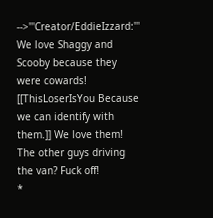-->'''Creator/EddieIzzard:''' We love Shaggy and Scooby because they were cowards! [[ThisLoserIsYou Because we can identify with them.]] We love them! The other guys driving the van? Fuck off!
*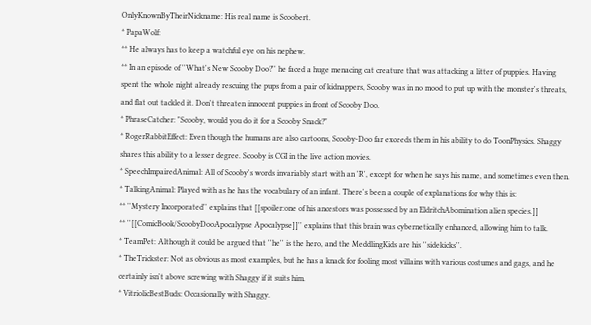OnlyKnownByTheirNickname: His real name is Scoobert.
* PapaWolf:
** He always has to keep a watchful eye on his nephew.
** In an episode of ''What's New Scooby Doo?'' he faced a huge menacing cat creature that was attacking a litter of puppies. Having spent the whole night already rescuing the pups from a pair of kidnappers, Scooby was in no mood to put up with the monster's threats, and flat out tackled it. Don't threaten innocent puppies in front of Scooby Doo.
* PhraseCatcher: "Scooby, would you do it for a Scooby Snack?"
* RogerRabbitEffect: Even though the humans are also cartoons, Scooby-Doo far exceeds them in his ability to do ToonPhysics. Shaggy shares this ability to a lesser degree. Scooby is CGI in the live action movies.
* SpeechImpairedAnimal: All of Scooby's words invariably start with an 'R', except for when he says his name, and sometimes even then.
* TalkingAnimal: Played with as he has the vocabulary of an infant. There's been a couple of explanations for why this is:
** ''Mystery Incorporated'' explains that [[spoiler:one of his ancestors was possessed by an EldritchAbomination alien species.]]
** ''[[ComicBook/ScoobyDooApocalypse Apocalypse]]'' explains that this brain was cybernetically enhanced, allowing him to talk.
* TeamPet: Although it could be argued that ''he'' is the hero, and the MeddlingKids are his ''sidekicks''.
* TheTrickster: Not as obvious as most examples, but he has a knack for fooling most villains with various costumes and gags, and he certainly isn't above screwing with Shaggy if it suits him.
* VitriolicBestBuds: Occasionally with Shaggy.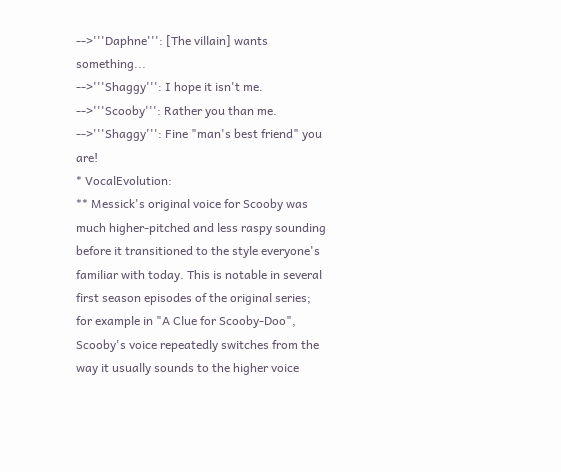-->'''Daphne''': [The villain] wants something...
-->'''Shaggy''': I hope it isn't me.
-->'''Scooby''': Rather you than me.
-->'''Shaggy''': Fine "man's best friend" you are!
* VocalEvolution:
** Messick's original voice for Scooby was much higher-pitched and less raspy sounding before it transitioned to the style everyone's familiar with today. This is notable in several first season episodes of the original series; for example in "A Clue for Scooby-Doo", Scooby's voice repeatedly switches from the way it usually sounds to the higher voice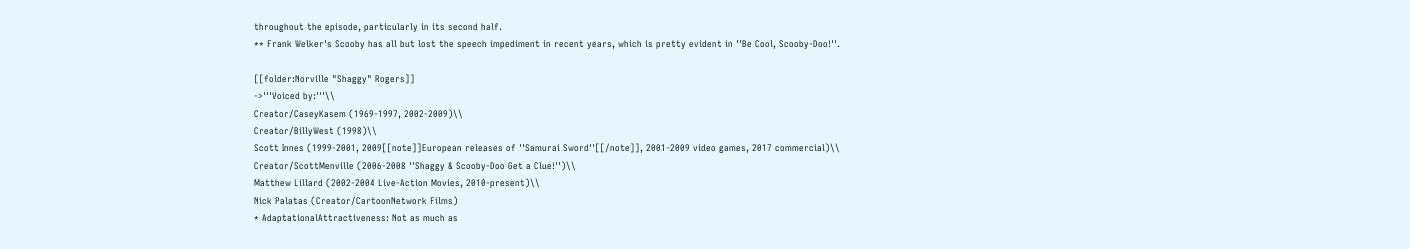throughout the episode, particularly in its second half.
** Frank Welker's Scooby has all but lost the speech impediment in recent years, which is pretty evident in ''Be Cool, Scooby-Doo!''.

[[folder:Norville "Shaggy" Rogers]]
->'''Voiced by:'''\\
Creator/CaseyKasem (1969-1997, 2002-2009)\\
Creator/BillyWest (1998)\\
Scott Innes (1999-2001, 2009[[note]]European releases of ''Samurai Sword''[[/note]], 2001-2009 video games, 2017 commercial)\\
Creator/ScottMenville (2006-2008 ''Shaggy & Scooby-Doo Get a Clue!'')\\
Matthew Lillard (2002-2004 Live-Action Movies, 2010-present)\\
Nick Palatas (Creator/CartoonNetwork Films)
* AdaptationalAttractiveness: Not as much as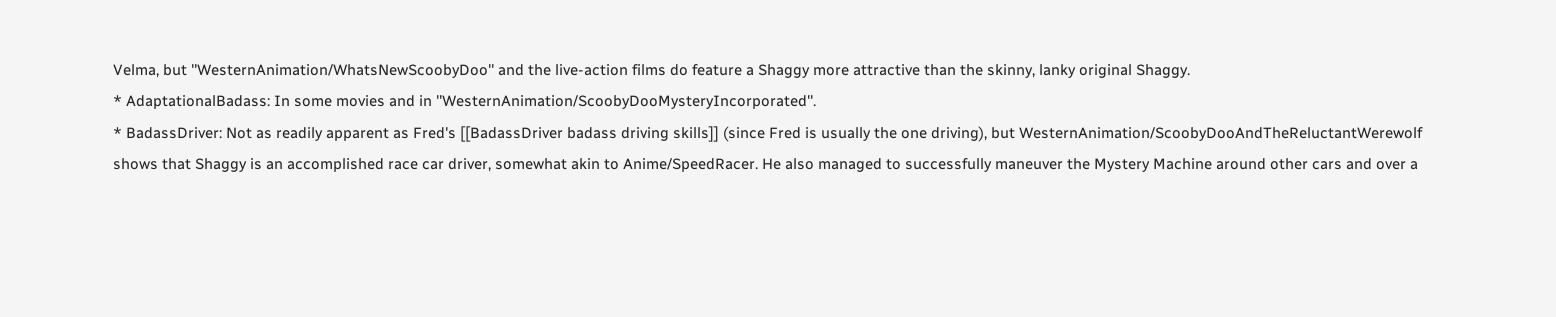Velma, but ''WesternAnimation/WhatsNewScoobyDoo'' and the live-action films do feature a Shaggy more attractive than the skinny, lanky original Shaggy.
* AdaptationalBadass: In some movies and in ''WesternAnimation/ScoobyDooMysteryIncorporated''.
* BadassDriver: Not as readily apparent as Fred's [[BadassDriver badass driving skills]] (since Fred is usually the one driving), but WesternAnimation/ScoobyDooAndTheReluctantWerewolf shows that Shaggy is an accomplished race car driver, somewhat akin to Anime/SpeedRacer. He also managed to successfully maneuver the Mystery Machine around other cars and over a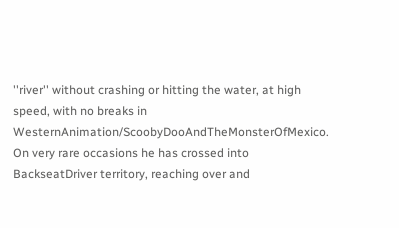''river'' without crashing or hitting the water, at high speed, with no breaks in WesternAnimation/ScoobyDooAndTheMonsterOfMexico. On very rare occasions he has crossed into BackseatDriver territory, reaching over and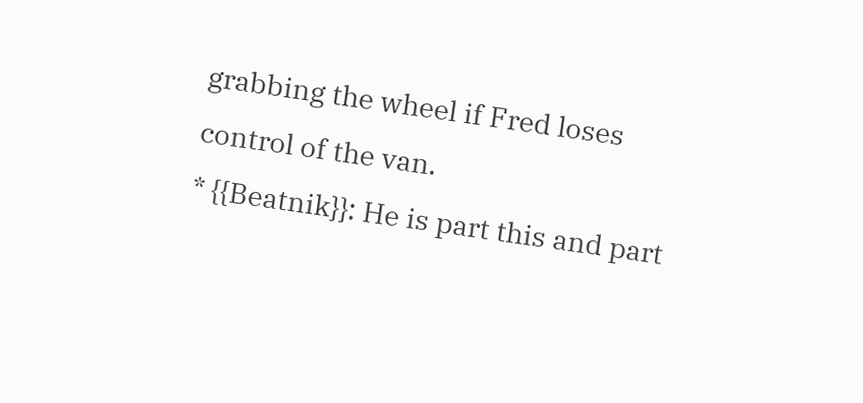grabbing the wheel if Fred loses control of the van.
* {{Beatnik}}: He is part this and part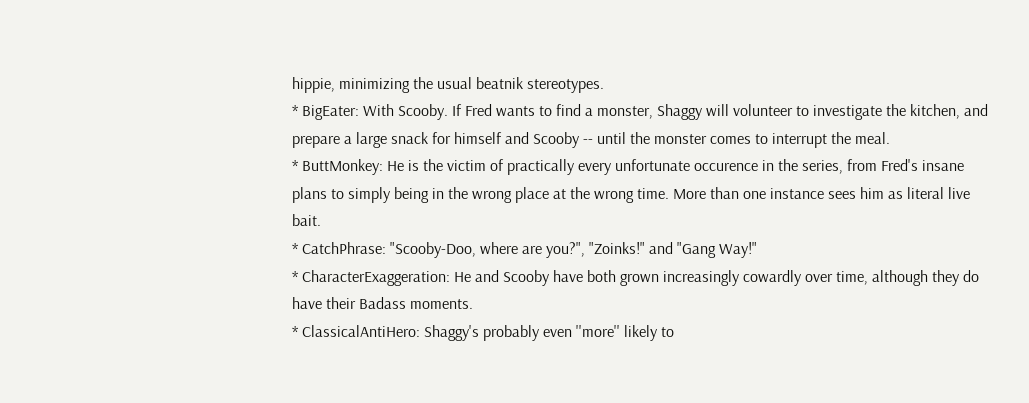hippie, minimizing the usual beatnik stereotypes.
* BigEater: With Scooby. If Fred wants to find a monster, Shaggy will volunteer to investigate the kitchen, and prepare a large snack for himself and Scooby -- until the monster comes to interrupt the meal.
* ButtMonkey: He is the victim of practically every unfortunate occurence in the series, from Fred's insane plans to simply being in the wrong place at the wrong time. More than one instance sees him as literal live bait.
* CatchPhrase: "Scooby-Doo, where are you?", "Zoinks!" and "Gang Way!"
* CharacterExaggeration: He and Scooby have both grown increasingly cowardly over time, although they do have their Badass moments.
* ClassicalAntiHero: Shaggy's probably even ''more'' likely to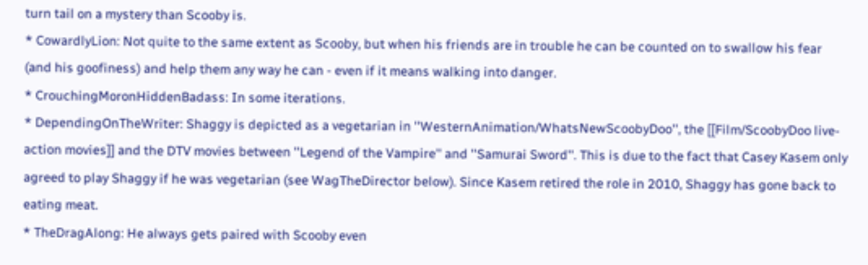turn tail on a mystery than Scooby is.
* CowardlyLion: Not quite to the same extent as Scooby, but when his friends are in trouble he can be counted on to swallow his fear (and his goofiness) and help them any way he can - even if it means walking into danger.
* CrouchingMoronHiddenBadass: In some iterations.
* DependingOnTheWriter: Shaggy is depicted as a vegetarian in ''WesternAnimation/WhatsNewScoobyDoo'', the [[Film/ScoobyDoo live-action movies]] and the DTV movies between ''Legend of the Vampire'' and ''Samurai Sword''. This is due to the fact that Casey Kasem only agreed to play Shaggy if he was vegetarian (see WagTheDirector below). Since Kasem retired the role in 2010, Shaggy has gone back to eating meat.
* TheDragAlong: He always gets paired with Scooby even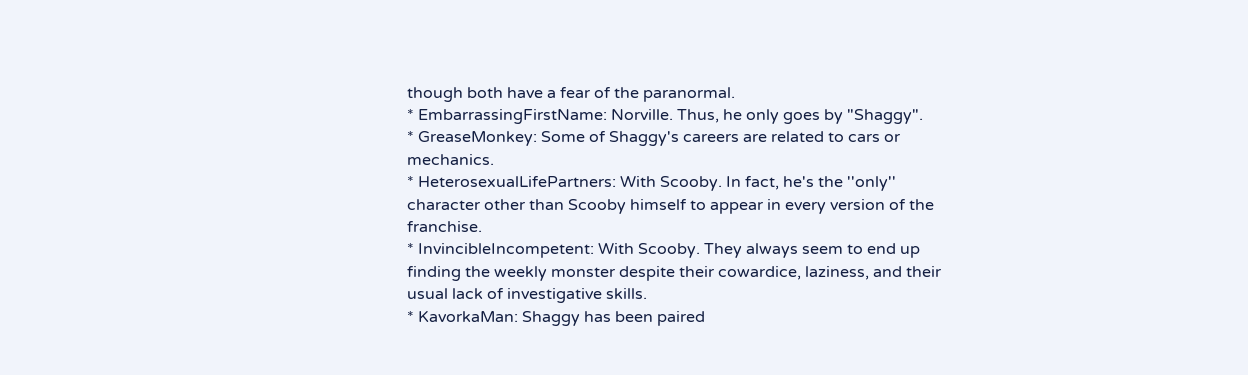though both have a fear of the paranormal.
* EmbarrassingFirstName: Norville. Thus, he only goes by "Shaggy".
* GreaseMonkey: Some of Shaggy's careers are related to cars or mechanics.
* HeterosexualLifePartners: With Scooby. In fact, he's the ''only'' character other than Scooby himself to appear in every version of the franchise.
* InvincibleIncompetent: With Scooby. They always seem to end up finding the weekly monster despite their cowardice, laziness, and their usual lack of investigative skills.
* KavorkaMan: Shaggy has been paired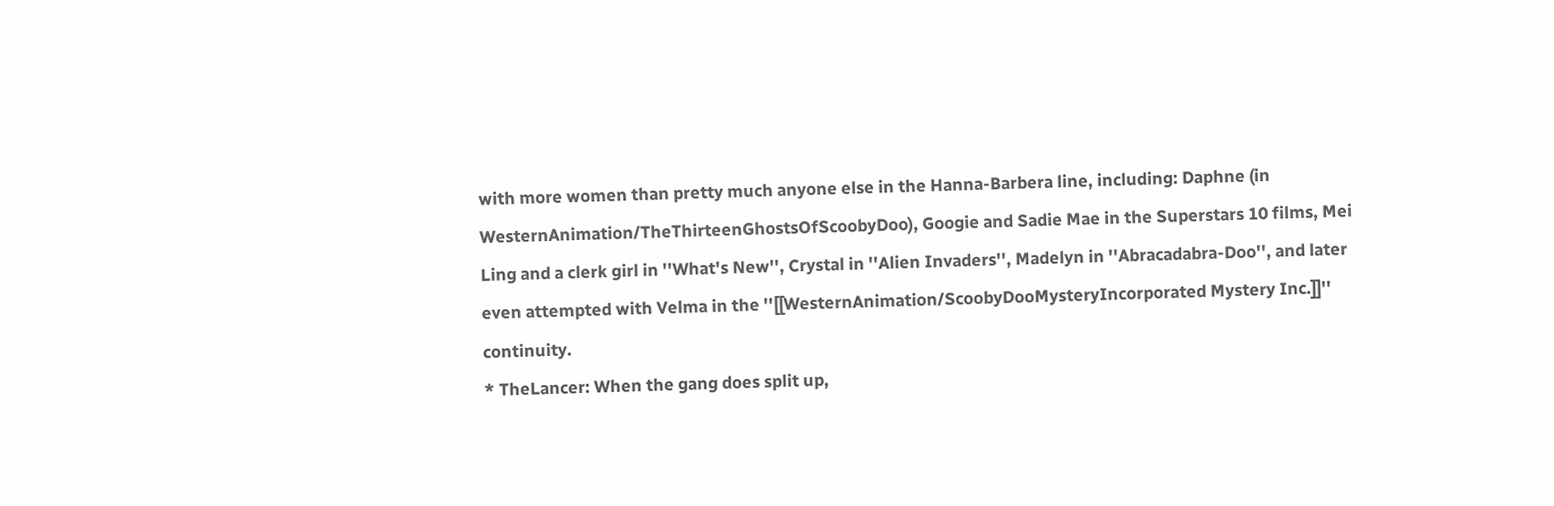with more women than pretty much anyone else in the Hanna-Barbera line, including: Daphne (in WesternAnimation/TheThirteenGhostsOfScoobyDoo), Googie and Sadie Mae in the Superstars 10 films, Mei Ling and a clerk girl in ''What's New'', Crystal in ''Alien Invaders'', Madelyn in ''Abracadabra-Doo'', and later even attempted with Velma in the ''[[WesternAnimation/ScoobyDooMysteryIncorporated Mystery Inc.]]'' continuity.
* TheLancer: When the gang does split up,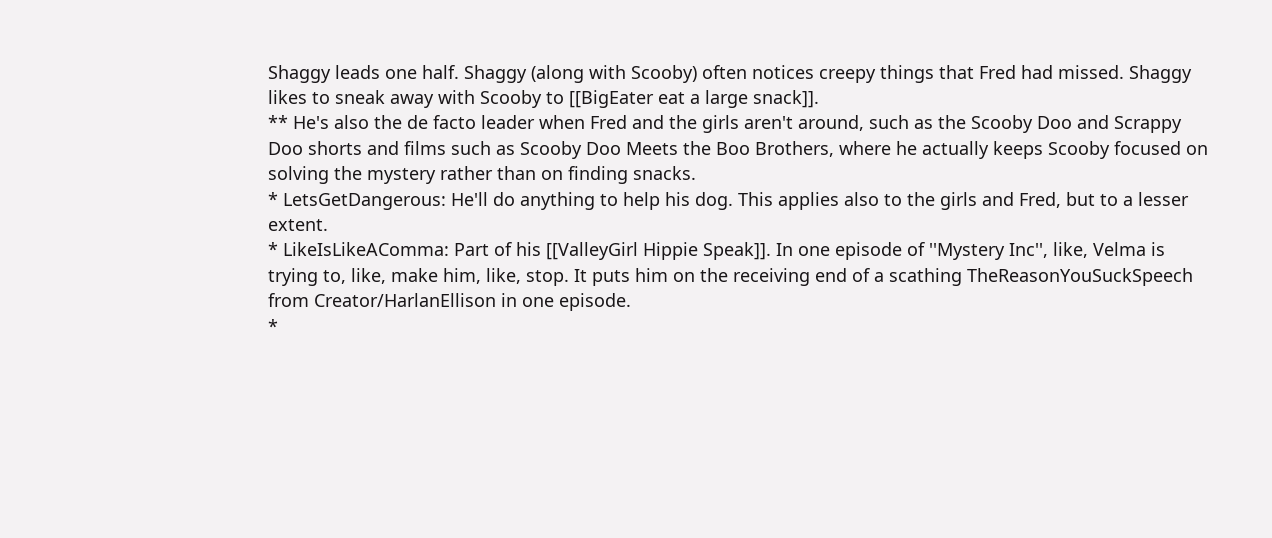Shaggy leads one half. Shaggy (along with Scooby) often notices creepy things that Fred had missed. Shaggy likes to sneak away with Scooby to [[BigEater eat a large snack]].
** He's also the de facto leader when Fred and the girls aren't around, such as the Scooby Doo and Scrappy Doo shorts and films such as Scooby Doo Meets the Boo Brothers, where he actually keeps Scooby focused on solving the mystery rather than on finding snacks.
* LetsGetDangerous: He'll do anything to help his dog. This applies also to the girls and Fred, but to a lesser extent.
* LikeIsLikeAComma: Part of his [[ValleyGirl Hippie Speak]]. In one episode of ''Mystery Inc'', like, Velma is trying to, like, make him, like, stop. It puts him on the receiving end of a scathing TheReasonYouSuckSpeech from Creator/HarlanEllison in one episode.
*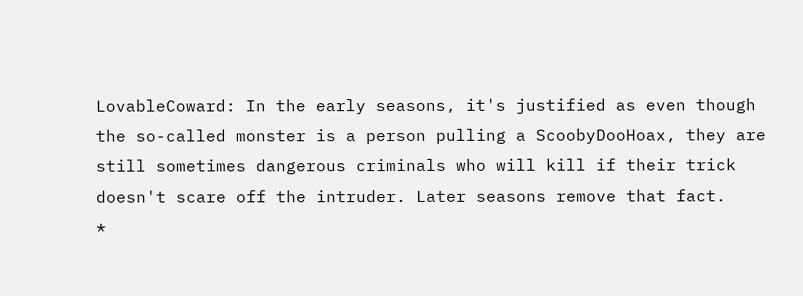LovableCoward: In the early seasons, it's justified as even though the so-called monster is a person pulling a ScoobyDooHoax, they are still sometimes dangerous criminals who will kill if their trick doesn't scare off the intruder. Later seasons remove that fact.
*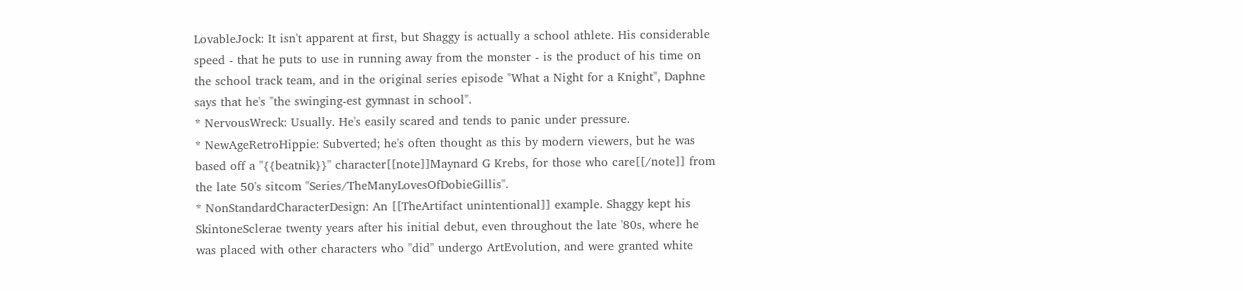LovableJock: It isn't apparent at first, but Shaggy is actually a school athlete. His considerable speed - that he puts to use in running away from the monster - is the product of his time on the school track team, and in the original series episode "What a Night for a Knight", Daphne says that he's "the swinging-est gymnast in school".
* NervousWreck: Usually. He's easily scared and tends to panic under pressure.
* NewAgeRetroHippie: Subverted; he's often thought as this by modern viewers, but he was based off a ''{{beatnik}}'' character[[note]]Maynard G Krebs, for those who care[[/note]] from the late 50's sitcom ''Series/TheManyLovesOfDobieGillis''.
* NonStandardCharacterDesign: An [[TheArtifact unintentional]] example. Shaggy kept his SkintoneSclerae twenty years after his initial debut, even throughout the late '80s, where he was placed with other characters who ''did'' undergo ArtEvolution, and were granted white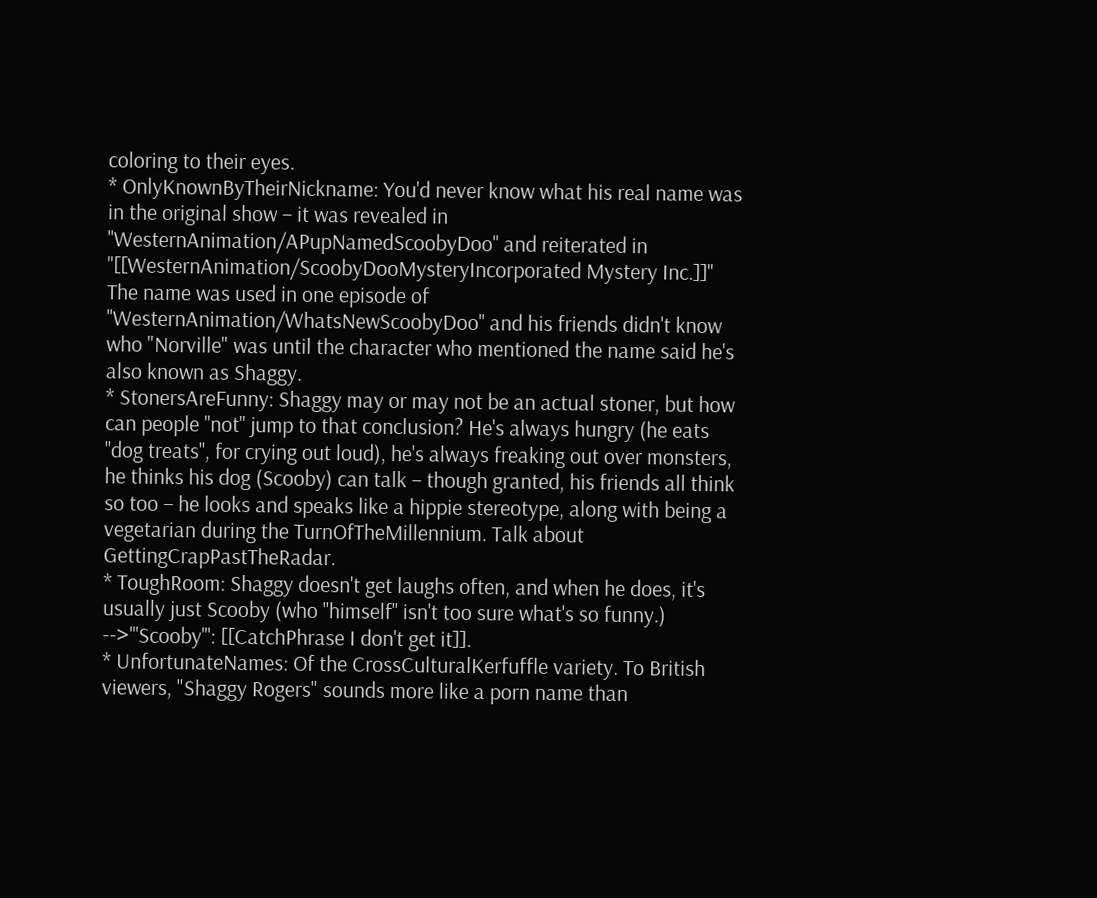coloring to their eyes.
* OnlyKnownByTheirNickname: You'd never know what his real name was in the original show – it was revealed in ''WesternAnimation/APupNamedScoobyDoo'' and reiterated in ''[[WesternAnimation/ScoobyDooMysteryIncorporated Mystery Inc.]]'' The name was used in one episode of ''WesternAnimation/WhatsNewScoobyDoo'' and his friends didn't know who "Norville" was until the character who mentioned the name said he's also known as Shaggy.
* StonersAreFunny: Shaggy may or may not be an actual stoner, but how can people ''not'' jump to that conclusion? He's always hungry (he eats ''dog treats'', for crying out loud), he's always freaking out over monsters, he thinks his dog (Scooby) can talk – though granted, his friends all think so too – he looks and speaks like a hippie stereotype, along with being a vegetarian during the TurnOfTheMillennium. Talk about GettingCrapPastTheRadar.
* ToughRoom: Shaggy doesn't get laughs often, and when he does, it's usually just Scooby (who ''himself'' isn't too sure what's so funny.)
-->'''Scooby''': [[CatchPhrase I don't get it]].
* UnfortunateNames: Of the CrossCulturalKerfuffle variety. To British viewers, "Shaggy Rogers" sounds more like a porn name than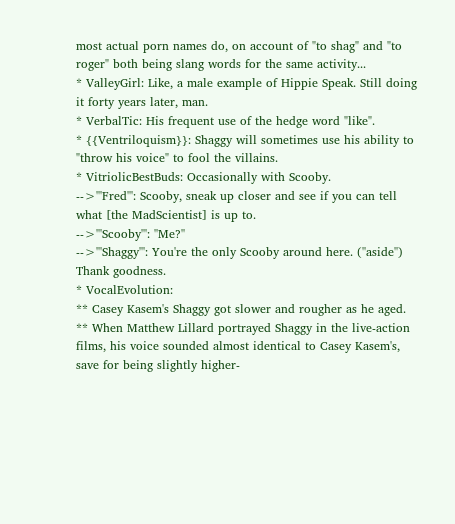most actual porn names do, on account of "to shag" and "to roger" both being slang words for the same activity...
* ValleyGirl: Like, a male example of Hippie Speak. Still doing it forty years later, man.
* VerbalTic: His frequent use of the hedge word "like".
* {{Ventriloquism}}: Shaggy will sometimes use his ability to "throw his voice" to fool the villains.
* VitriolicBestBuds: Occasionally with Scooby.
-->'''Fred''': Scooby, sneak up closer and see if you can tell what [the MadScientist] is up to.
-->'''Scooby''': ''Me?''
-->'''Shaggy''': You're the only Scooby around here. (''aside'') Thank goodness.
* VocalEvolution:
** Casey Kasem's Shaggy got slower and rougher as he aged.
** When Matthew Lillard portrayed Shaggy in the live-action films, his voice sounded almost identical to Casey Kasem's, save for being slightly higher-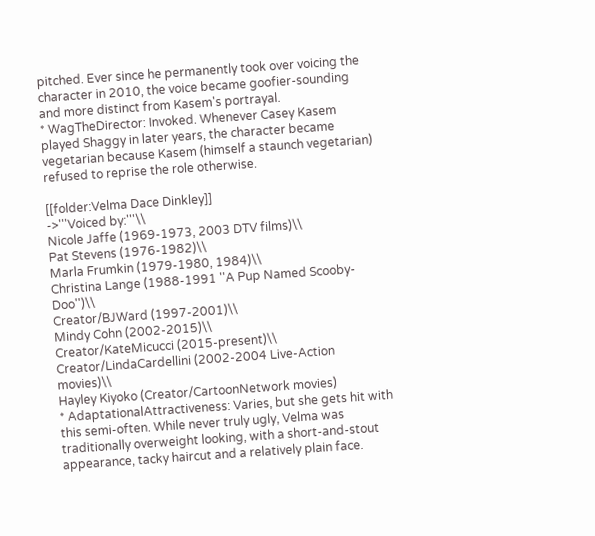pitched. Ever since he permanently took over voicing the character in 2010, the voice became goofier-sounding and more distinct from Kasem's portrayal.
* WagTheDirector: Invoked. Whenever Casey Kasem played Shaggy in later years, the character became vegetarian because Kasem (himself a staunch vegetarian) refused to reprise the role otherwise.

[[folder:Velma Dace Dinkley]]
->'''Voiced by:'''\\
Nicole Jaffe (1969-1973, 2003 DTV films)\\
Pat Stevens (1976-1982)\\
Marla Frumkin (1979-1980, 1984)\\
Christina Lange (1988-1991 ''A Pup Named Scooby-Doo'')\\
Creator/BJWard (1997-2001)\\
Mindy Cohn (2002-2015)\\
Creator/KateMicucci (2015-present)\\
Creator/LindaCardellini (2002-2004 Live-Action movies)\\
Hayley Kiyoko (Creator/CartoonNetwork movies)
* AdaptationalAttractiveness: Varies, but she gets hit with this semi-often. While never truly ugly, Velma was traditionally overweight looking, with a short-and-stout appearance, tacky haircut and a relatively plain face.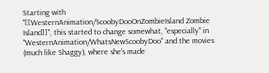Starting with ''[[WesternAnimation/ScoobyDooOnZombieIsland Zombie Island]]'', this started to change somewhat, ''especially'' in ''WesternAnimation/WhatsNewScoobyDoo'' and the movies (much like Shaggy), where she's made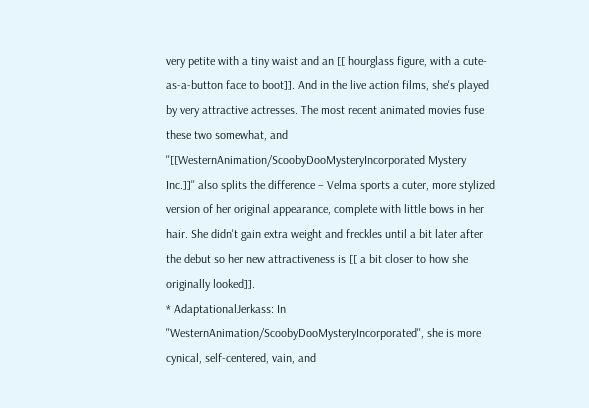very petite with a tiny waist and an [[ hourglass figure, with a cute-as-a-button face to boot]]. And in the live action films, she's played by very attractive actresses. The most recent animated movies fuse these two somewhat, and ''[[WesternAnimation/ScoobyDooMysteryIncorporated Mystery Inc.]]'' also splits the difference – Velma sports a cuter, more stylized version of her original appearance, complete with little bows in her hair. She didn't gain extra weight and freckles until a bit later after the debut so her new attractiveness is [[ a bit closer to how she originally looked]].
* AdaptationalJerkass: In ''WesternAnimation/ScoobyDooMysteryIncorporated'', she is more cynical, self-centered, vain, and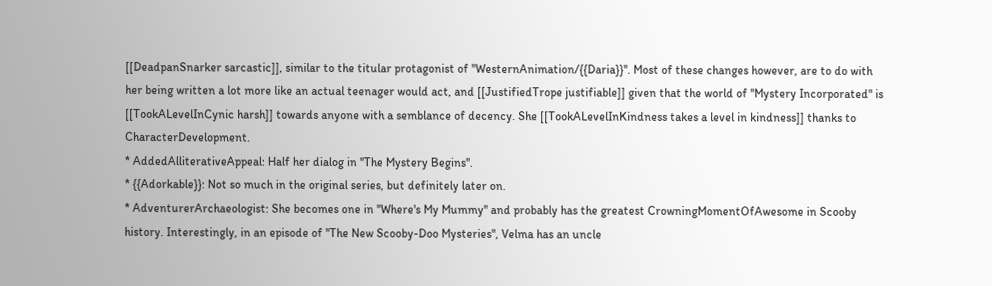[[DeadpanSnarker sarcastic]], similar to the titular protagonist of ''WesternAnimation/{{Daria}}''. Most of these changes however, are to do with her being written a lot more like an actual teenager would act, and [[JustifiedTrope justifiable]] given that the world of ''Mystery Incorporated'' is [[TookALevelInCynic harsh]] towards anyone with a semblance of decency. She [[TookALevelInKindness takes a level in kindness]] thanks to CharacterDevelopment.
* AddedAlliterativeAppeal: Half her dialog in ''The Mystery Begins''.
* {{Adorkable}}: Not so much in the original series, but definitely later on.
* AdventurerArchaeologist: She becomes one in ''Where's My Mummy'' and probably has the greatest CrowningMomentOfAwesome in Scooby history. Interestingly, in an episode of ''The New Scooby-Doo Mysteries'', Velma has an uncle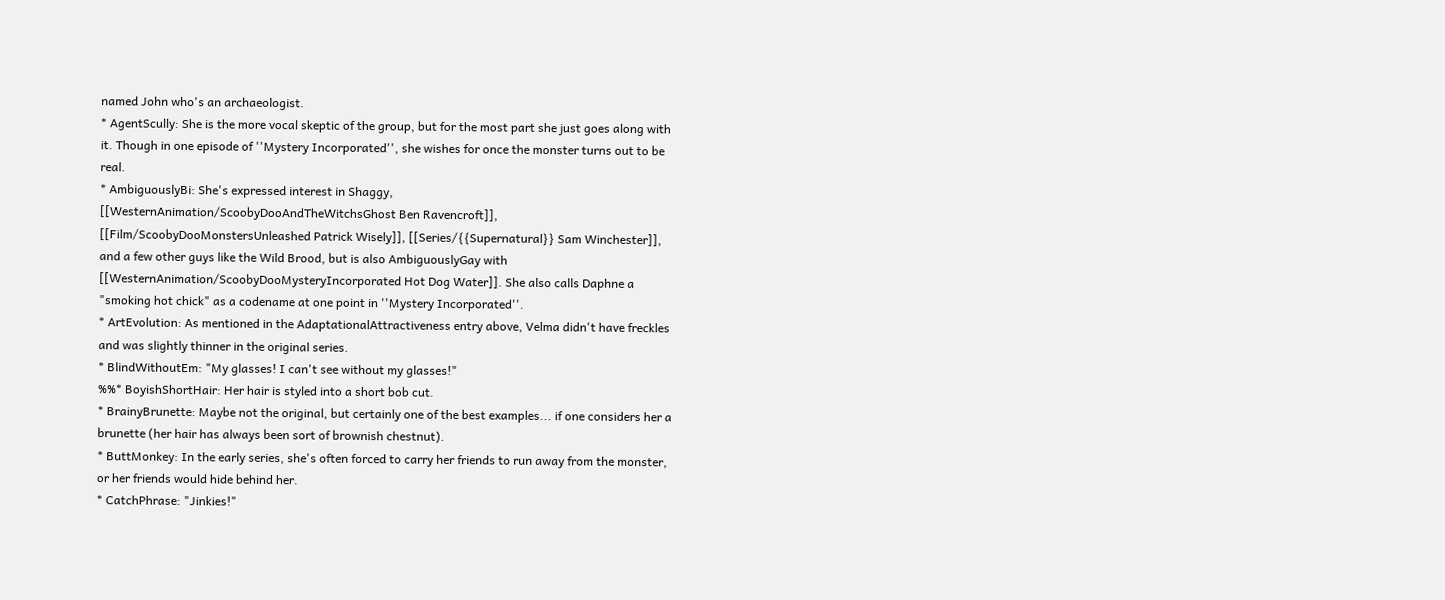named John who's an archaeologist.
* AgentScully: She is the more vocal skeptic of the group, but for the most part she just goes along with it. Though in one episode of ''Mystery Incorporated'', she wishes for once the monster turns out to be real.
* AmbiguouslyBi: She's expressed interest in Shaggy, [[WesternAnimation/ScoobyDooAndTheWitchsGhost Ben Ravencroft]], [[Film/ScoobyDooMonstersUnleashed Patrick Wisely]], [[Series/{{Supernatural}} Sam Winchester]], and a few other guys like the Wild Brood, but is also AmbiguouslyGay with [[WesternAnimation/ScoobyDooMysteryIncorporated Hot Dog Water]]. She also calls Daphne a "smoking hot chick" as a codename at one point in ''Mystery Incorporated''.
* ArtEvolution: As mentioned in the AdaptationalAttractiveness entry above, Velma didn't have freckles and was slightly thinner in the original series.
* BlindWithoutEm: "My glasses! I can't see without my glasses!"
%%* BoyishShortHair: Her hair is styled into a short bob cut.
* BrainyBrunette: Maybe not the original, but certainly one of the best examples... if one considers her a brunette (her hair has always been sort of brownish chestnut).
* ButtMonkey: In the early series, she's often forced to carry her friends to run away from the monster, or her friends would hide behind her.
* CatchPhrase: "Jinkies!"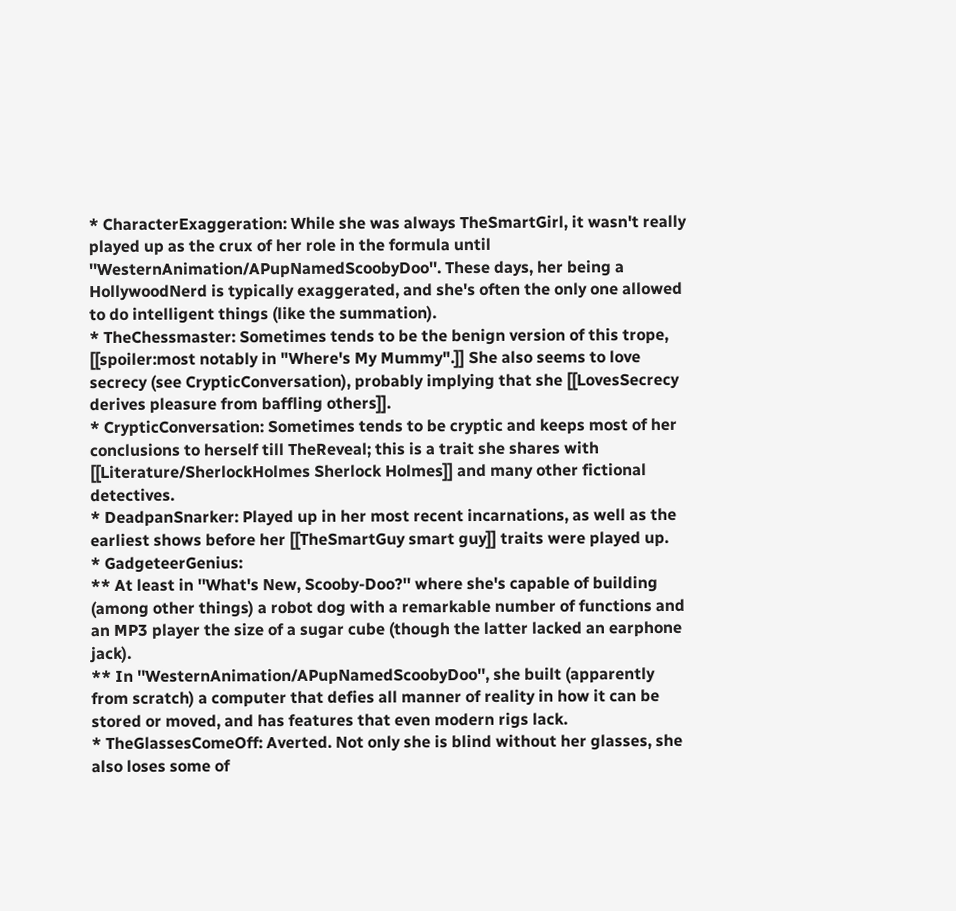* CharacterExaggeration: While she was always TheSmartGirl, it wasn't really played up as the crux of her role in the formula until ''WesternAnimation/APupNamedScoobyDoo''. These days, her being a HollywoodNerd is typically exaggerated, and she's often the only one allowed to do intelligent things (like the summation).
* TheChessmaster: Sometimes tends to be the benign version of this trope, [[spoiler:most notably in "Where's My Mummy".]] She also seems to love secrecy (see CrypticConversation), probably implying that she [[LovesSecrecy derives pleasure from baffling others]].
* CrypticConversation: Sometimes tends to be cryptic and keeps most of her conclusions to herself till TheReveal; this is a trait she shares with [[Literature/SherlockHolmes Sherlock Holmes]] and many other fictional detectives.
* DeadpanSnarker: Played up in her most recent incarnations, as well as the earliest shows before her [[TheSmartGuy smart guy]] traits were played up.
* GadgeteerGenius:
** At least in ''What's New, Scooby-Doo?'' where she's capable of building (among other things) a robot dog with a remarkable number of functions and an MP3 player the size of a sugar cube (though the latter lacked an earphone jack).
** In ''WesternAnimation/APupNamedScoobyDoo'', she built (apparently from scratch) a computer that defies all manner of reality in how it can be stored or moved, and has features that even modern rigs lack.
* TheGlassesComeOff: Averted. Not only she is blind without her glasses, she also loses some of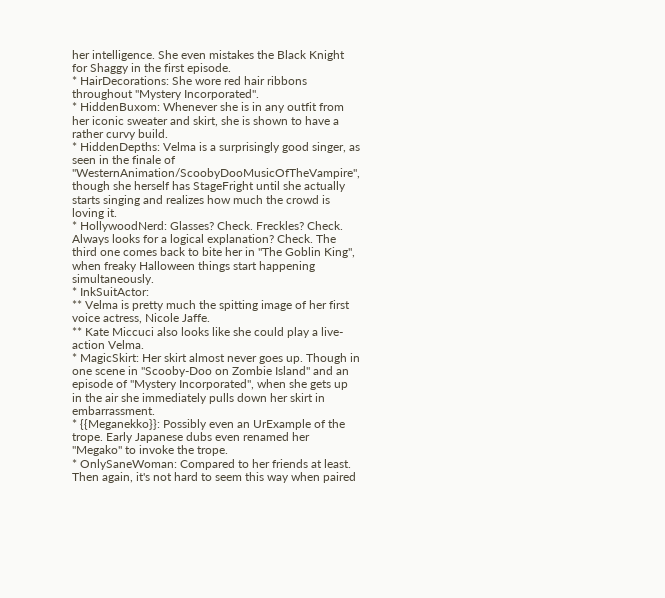her intelligence. She even mistakes the Black Knight for Shaggy in the first episode.
* HairDecorations: She wore red hair ribbons throughout ''Mystery Incorporated''.
* HiddenBuxom: Whenever she is in any outfit from her iconic sweater and skirt, she is shown to have a rather curvy build.
* HiddenDepths: Velma is a surprisingly good singer, as seen in the finale of ''WesternAnimation/ScoobyDooMusicOfTheVampire'', though she herself has StageFright until she actually starts singing and realizes how much the crowd is loving it.
* HollywoodNerd: Glasses? Check. Freckles? Check. Always looks for a logical explanation? Check. The third one comes back to bite her in ''The Goblin King'', when freaky Halloween things start happening simultaneously.
* InkSuitActor:
** Velma is pretty much the spitting image of her first voice actress, Nicole Jaffe.
** Kate Miccuci also looks like she could play a live-action Velma.
* MagicSkirt: Her skirt almost never goes up. Though in one scene in ''Scooby-Doo on Zombie Island'' and an episode of ''Mystery Incorporated'', when she gets up in the air she immediately pulls down her skirt in embarrassment.
* {{Meganekko}}: Possibly even an UrExample of the trope. Early Japanese dubs even renamed her ''Megako'' to invoke the trope.
* OnlySaneWoman: Compared to her friends at least. Then again, it's not hard to seem this way when paired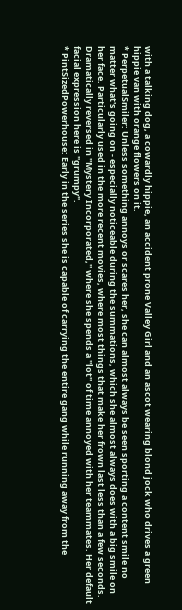with a talking dog, a cowardly hippie, an accident prone Valley Girl and an ascot wearing blond jock who drives a green hippie van with orange flowers on it.
* PerpetualSmiler: Unless something annoys or scares her, she can almost always be seen sporting a content smile no matter what's going on - especially noticeable during the summations, which she almost always does with a big smile on her face. Particularly used in the more recent movies, where most things that make her frown last less than a few seconds. Dramatically reversed in ''Mystery Incorporated,'' where she spends a ''lot'' of time annoyed with her teammates. Her default facial expression here is "grumpy".
* PintSizedPowerhouse: Early in the series she is capable of carrying the entire gang while running away from the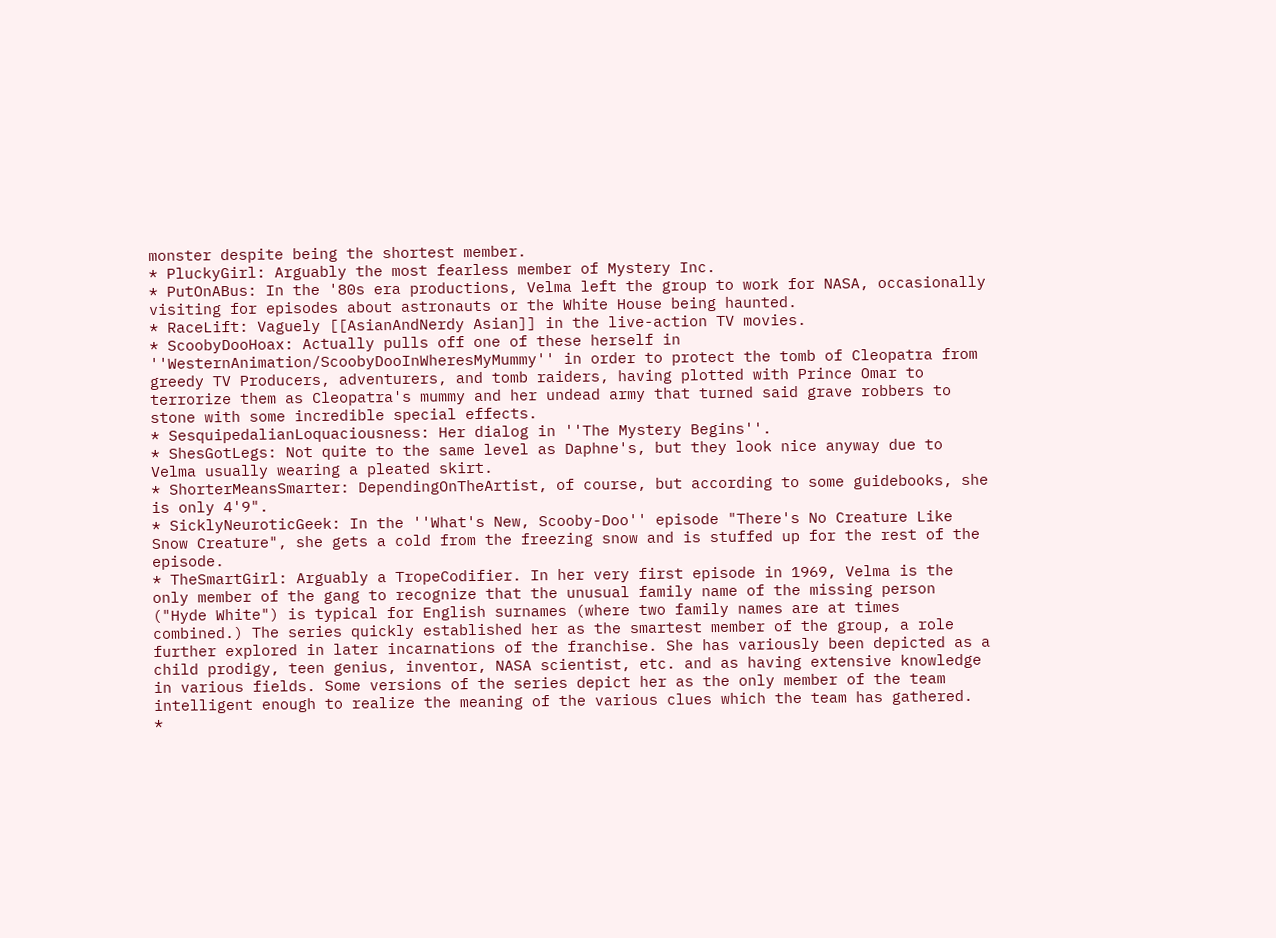monster despite being the shortest member.
* PluckyGirl: Arguably the most fearless member of Mystery Inc.
* PutOnABus: In the '80s era productions, Velma left the group to work for NASA, occasionally visiting for episodes about astronauts or the White House being haunted.
* RaceLift: Vaguely [[AsianAndNerdy Asian]] in the live-action TV movies.
* ScoobyDooHoax: Actually pulls off one of these herself in ''WesternAnimation/ScoobyDooInWheresMyMummy'' in order to protect the tomb of Cleopatra from greedy TV Producers, adventurers, and tomb raiders, having plotted with Prince Omar to terrorize them as Cleopatra's mummy and her undead army that turned said grave robbers to stone with some incredible special effects.
* SesquipedalianLoquaciousness: Her dialog in ''The Mystery Begins''.
* ShesGotLegs: Not quite to the same level as Daphne's, but they look nice anyway due to Velma usually wearing a pleated skirt.
* ShorterMeansSmarter: DependingOnTheArtist, of course, but according to some guidebooks, she is only 4'9".
* SicklyNeuroticGeek: In the ''What's New, Scooby-Doo'' episode "There's No Creature Like Snow Creature", she gets a cold from the freezing snow and is stuffed up for the rest of the episode.
* TheSmartGirl: Arguably a TropeCodifier. In her very first episode in 1969, Velma is the only member of the gang to recognize that the unusual family name of the missing person ("Hyde White") is typical for English surnames (where two family names are at times combined.) The series quickly established her as the smartest member of the group, a role further explored in later incarnations of the franchise. She has variously been depicted as a child prodigy, teen genius, inventor, NASA scientist, etc. and as having extensive knowledge in various fields. Some versions of the series depict her as the only member of the team intelligent enough to realize the meaning of the various clues which the team has gathered.
*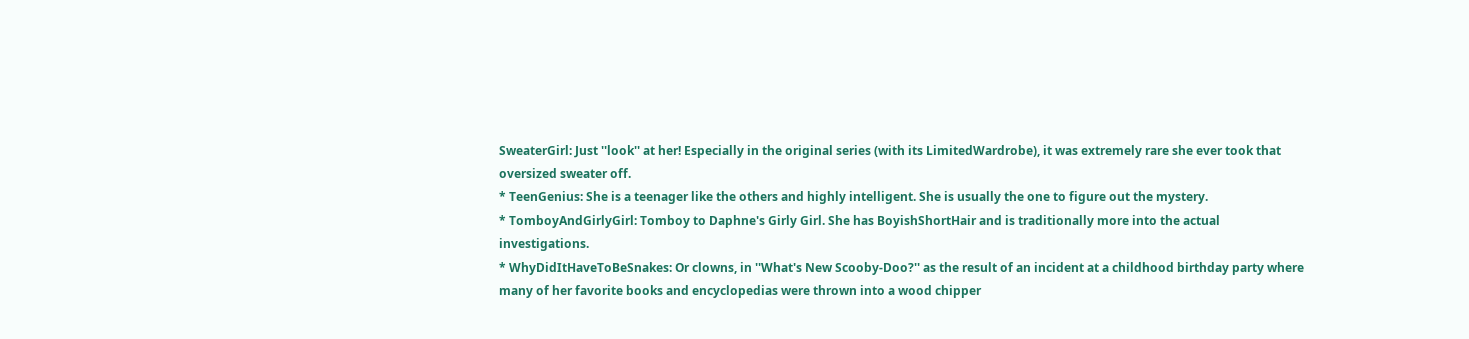SweaterGirl: Just ''look'' at her! Especially in the original series (with its LimitedWardrobe), it was extremely rare she ever took that oversized sweater off.
* TeenGenius: She is a teenager like the others and highly intelligent. She is usually the one to figure out the mystery.
* TomboyAndGirlyGirl: Tomboy to Daphne's Girly Girl. She has BoyishShortHair and is traditionally more into the actual investigations.
* WhyDidItHaveToBeSnakes: Or clowns, in ''What's New Scooby-Doo?'' as the result of an incident at a childhood birthday party where many of her favorite books and encyclopedias were thrown into a wood chipper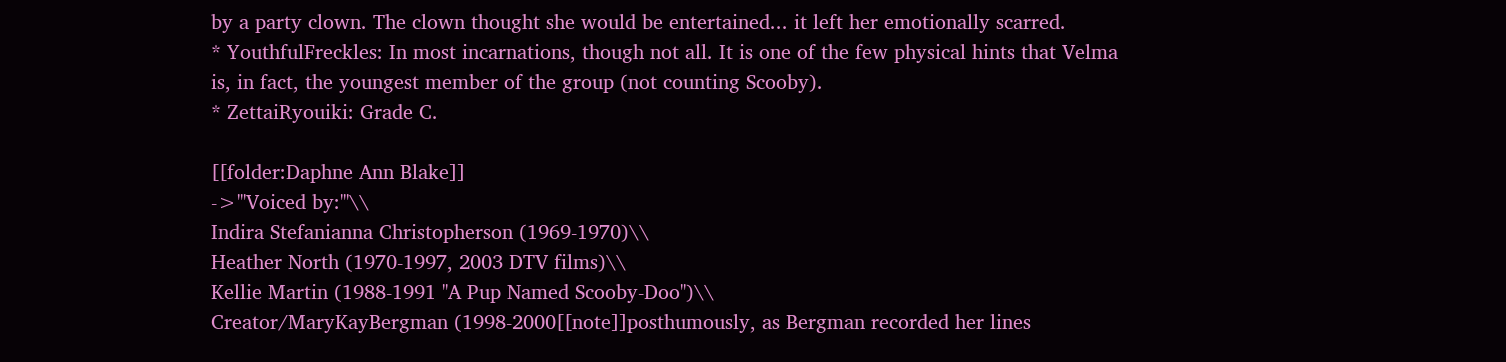by a party clown. The clown thought she would be entertained... it left her emotionally scarred.
* YouthfulFreckles: In most incarnations, though not all. It is one of the few physical hints that Velma is, in fact, the youngest member of the group (not counting Scooby).
* ZettaiRyouiki: Grade C.

[[folder:Daphne Ann Blake]]
->'''Voiced by:'''\\
Indira Stefanianna Christopherson (1969-1970)\\
Heather North (1970-1997, 2003 DTV films)\\
Kellie Martin (1988-1991 ''A Pup Named Scooby-Doo'')\\
Creator/MaryKayBergman (1998-2000[[note]]posthumously, as Bergman recorded her lines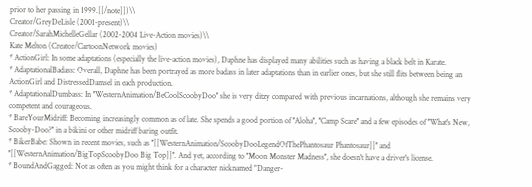prior to her passing in 1999.[[/note]])\\
Creator/GreyDeLisle (2001-present)\\
Creator/SarahMichelleGellar (2002-2004 Live-Action movies)\\
Kate Melton (Creator/CartoonNetwork movies)
* ActionGirl: In some adaptations (especially the live-action movies), Daphne has displayed many abilities such as having a black belt in Karate.
* AdaptationalBadass: Overall, Daphne has been portrayed as more badass in later adaptations than in earlier ones, but she still flits between being an ActionGirl and DistressedDamsel in each production.
* AdaptationalDumbass: In ''WesternAnimation/BeCoolScoobyDoo'' she is very ditzy compared with previous incarnations, although she remains very competent and courageous.
* BareYourMidriff: Becoming increasingly common as of late. She spends a good portion of ''Aloha'', ''Camp Scare'' and a few episodes of ''What's New, Scooby-Doo?'' in a bikini or other midriff baring outfit.
* BikerBabe: Shown in recent movies, such as ''[[WesternAnimation/ScoobyDooLegendOfThePhantosaur Phantosaur]]'' and ''[[WesternAnimation/BigTopScoobyDoo Big Top]]''. And yet, according to ''Moon Monster Madness'', she doesn't have a driver's license.
* BoundAndGagged: Not as often as you might think for a character nicknamed "Danger-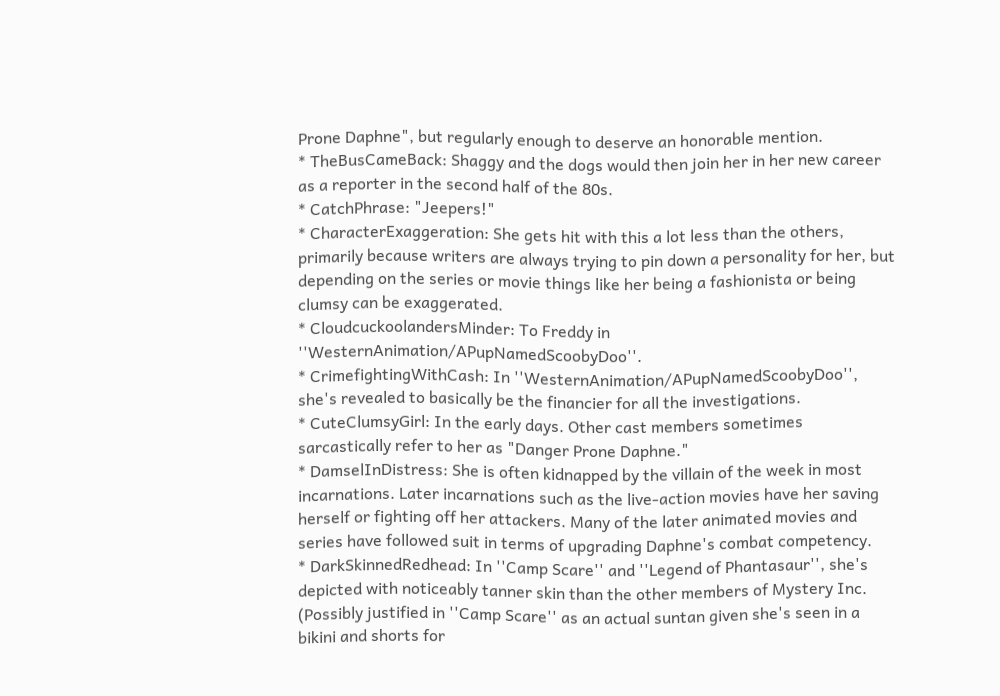Prone Daphne", but regularly enough to deserve an honorable mention.
* TheBusCameBack: Shaggy and the dogs would then join her in her new career as a reporter in the second half of the 80s.
* CatchPhrase: "Jeepers!"
* CharacterExaggeration: She gets hit with this a lot less than the others, primarily because writers are always trying to pin down a personality for her, but depending on the series or movie things like her being a fashionista or being clumsy can be exaggerated.
* CloudcuckoolandersMinder: To Freddy in ''WesternAnimation/APupNamedScoobyDoo''.
* CrimefightingWithCash: In ''WesternAnimation/APupNamedScoobyDoo'', she's revealed to basically be the financier for all the investigations.
* CuteClumsyGirl: In the early days. Other cast members sometimes sarcastically refer to her as "Danger Prone Daphne."
* DamselInDistress: She is often kidnapped by the villain of the week in most incarnations. Later incarnations such as the live-action movies have her saving herself or fighting off her attackers. Many of the later animated movies and series have followed suit in terms of upgrading Daphne's combat competency.
* DarkSkinnedRedhead: In ''Camp Scare'' and ''Legend of Phantasaur'', she's depicted with noticeably tanner skin than the other members of Mystery Inc. (Possibly justified in ''Camp Scare'' as an actual suntan given she's seen in a bikini and shorts for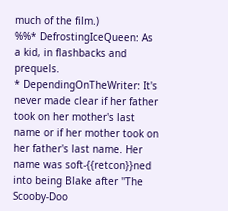much of the film.)
%%* DefrostingIceQueen: As a kid, in flashbacks and prequels.
* DependingOnTheWriter: It's never made clear if her father took on her mother's last name or if her mother took on her father's last name. Her name was soft-{{retcon}}ned into being Blake after ''The Scooby-Doo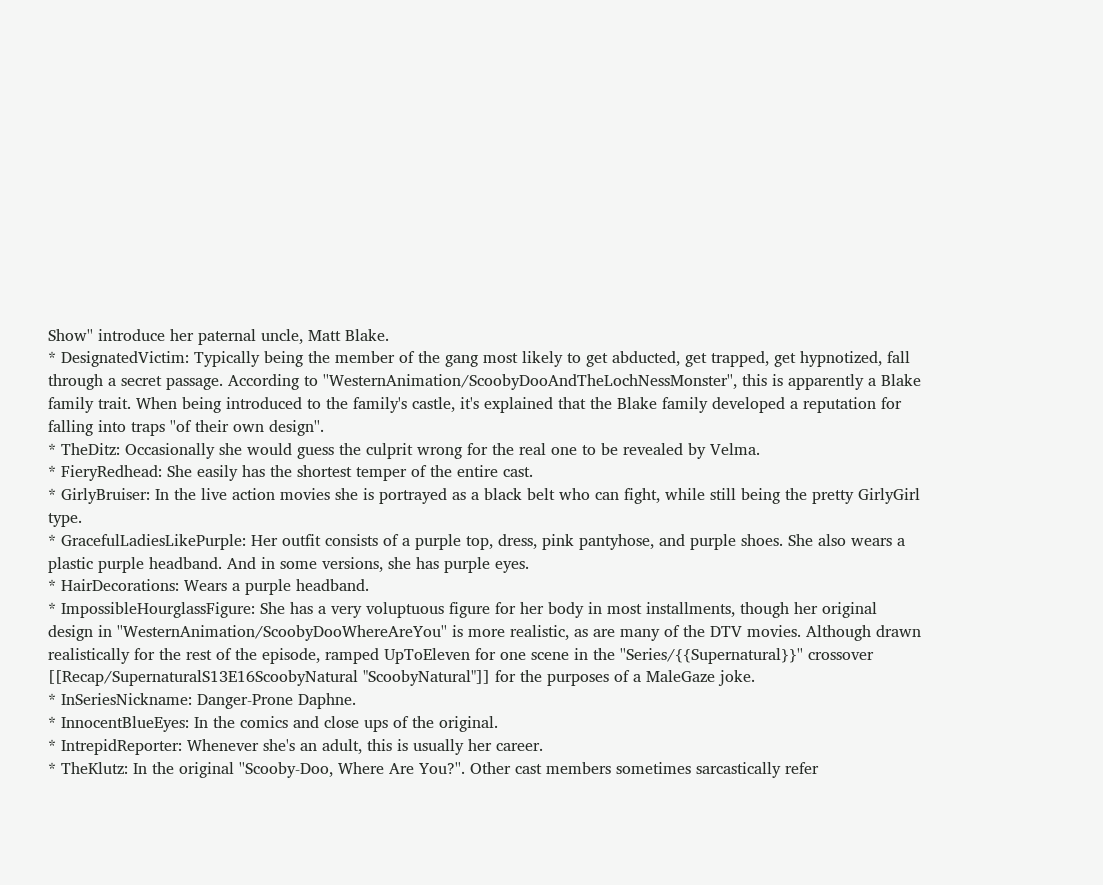Show'' introduce her paternal uncle, Matt Blake.
* DesignatedVictim: Typically being the member of the gang most likely to get abducted, get trapped, get hypnotized, fall through a secret passage. According to ''WesternAnimation/ScoobyDooAndTheLochNessMonster'', this is apparently a Blake family trait. When being introduced to the family's castle, it's explained that the Blake family developed a reputation for falling into traps ''of their own design''.
* TheDitz: Occasionally she would guess the culprit wrong for the real one to be revealed by Velma.
* FieryRedhead: She easily has the shortest temper of the entire cast.
* GirlyBruiser: In the live action movies she is portrayed as a black belt who can fight, while still being the pretty GirlyGirl type.
* GracefulLadiesLikePurple: Her outfit consists of a purple top, dress, pink pantyhose, and purple shoes. She also wears a plastic purple headband. And in some versions, she has purple eyes.
* HairDecorations: Wears a purple headband.
* ImpossibleHourglassFigure: She has a very voluptuous figure for her body in most installments, though her original design in ''WesternAnimation/ScoobyDooWhereAreYou'' is more realistic, as are many of the DTV movies. Although drawn realistically for the rest of the episode, ramped UpToEleven for one scene in the ''Series/{{Supernatural}}'' crossover [[Recap/SupernaturalS13E16ScoobyNatural "ScoobyNatural"]] for the purposes of a MaleGaze joke.
* InSeriesNickname: Danger-Prone Daphne.
* InnocentBlueEyes: In the comics and close ups of the original.
* IntrepidReporter: Whenever she's an adult, this is usually her career.
* TheKlutz: In the original ''Scooby-Doo, Where Are You?''. Other cast members sometimes sarcastically refer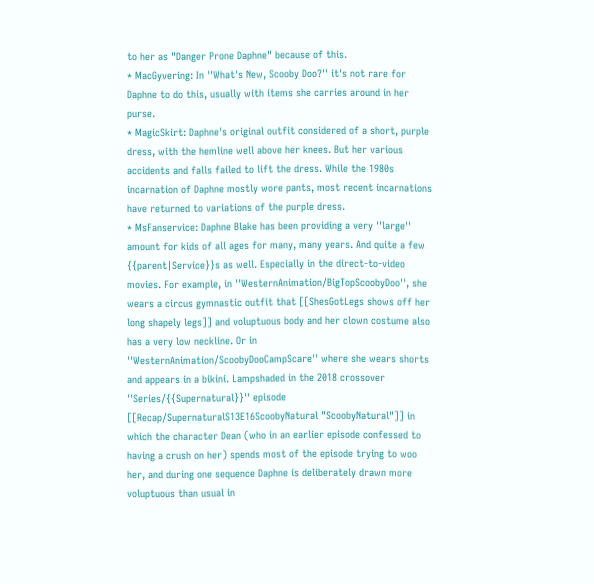to her as "Danger Prone Daphne" because of this.
* MacGyvering: In ''What's New, Scooby Doo?'' it's not rare for Daphne to do this, usually with items she carries around in her purse.
* MagicSkirt: Daphne's original outfit considered of a short, purple dress, with the hemline well above her knees. But her various accidents and falls failed to lift the dress. While the 1980s incarnation of Daphne mostly wore pants, most recent incarnations have returned to variations of the purple dress.
* MsFanservice: Daphne Blake has been providing a very ''large'' amount for kids of all ages for many, many years. And quite a few {{parent|Service}}s as well. Especially in the direct-to-video movies. For example, in ''WesternAnimation/BigTopScoobyDoo'', she wears a circus gymnastic outfit that [[ShesGotLegs shows off her long shapely legs]] and voluptuous body and her clown costume also has a very low neckline. Or in ''WesternAnimation/ScoobyDooCampScare'' where she wears shorts and appears in a bikini. Lampshaded in the 2018 crossover ''Series/{{Supernatural}}'' episode [[Recap/SupernaturalS13E16ScoobyNatural "ScoobyNatural"]] in which the character Dean (who in an earlier episode confessed to having a crush on her) spends most of the episode trying to woo her, and during one sequence Daphne is deliberately drawn more voluptuous than usual in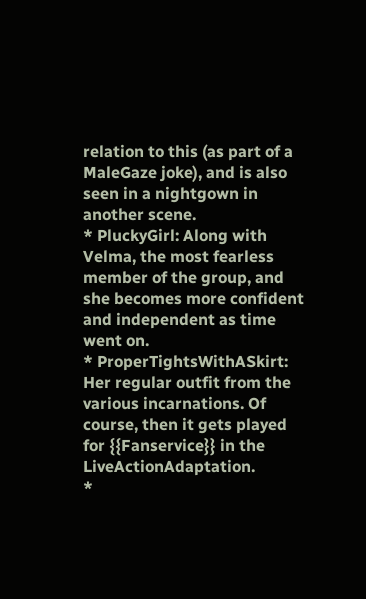relation to this (as part of a MaleGaze joke), and is also seen in a nightgown in another scene.
* PluckyGirl: Along with Velma, the most fearless member of the group, and she becomes more confident and independent as time went on.
* ProperTightsWithASkirt: Her regular outfit from the various incarnations. Of course, then it gets played for {{Fanservice}} in the LiveActionAdaptation.
*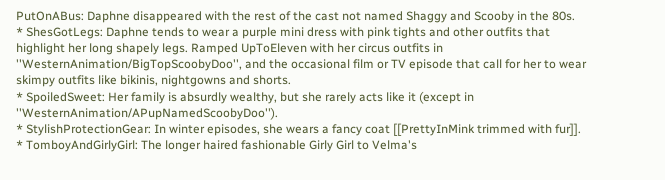PutOnABus: Daphne disappeared with the rest of the cast not named Shaggy and Scooby in the 80s.
* ShesGotLegs: Daphne tends to wear a purple mini dress with pink tights and other outfits that highlight her long shapely legs. Ramped UpToEleven with her circus outfits in ''WesternAnimation/BigTopScoobyDoo'', and the occasional film or TV episode that call for her to wear skimpy outfits like bikinis, nightgowns and shorts.
* SpoiledSweet: Her family is absurdly wealthy, but she rarely acts like it (except in ''WesternAnimation/APupNamedScoobyDoo'').
* StylishProtectionGear: In winter episodes, she wears a fancy coat [[PrettyInMink trimmed with fur]].
* TomboyAndGirlyGirl: The longer haired fashionable Girly Girl to Velma's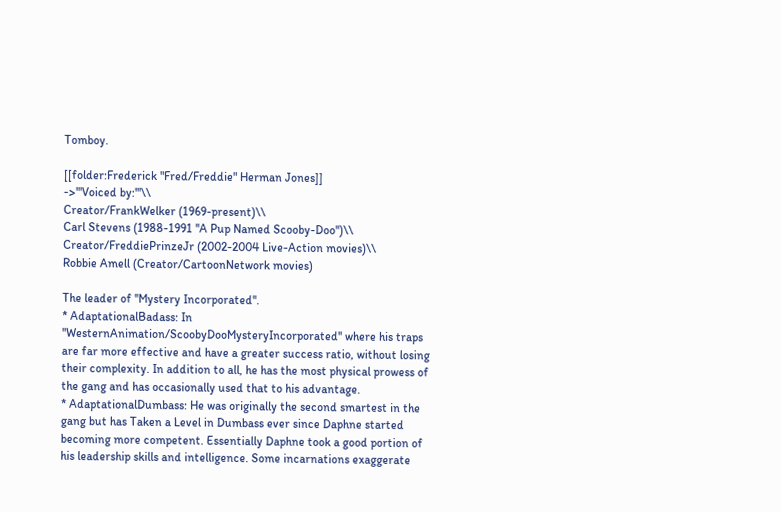Tomboy.

[[folder:Frederick "Fred/Freddie" Herman Jones]]
->'''Voiced by:'''\\
Creator/FrankWelker (1969-present)\\
Carl Stevens (1988-1991 ''A Pup Named Scooby-Doo'')\\
Creator/FreddiePrinzeJr (2002-2004 Live-Action movies)\\
Robbie Amell (Creator/CartoonNetwork movies)

The leader of ''Mystery Incorporated''.
* AdaptationalBadass: In ''WesternAnimation/ScoobyDooMysteryIncorporated'' where his traps are far more effective and have a greater success ratio, without losing their complexity. In addition to all, he has the most physical prowess of the gang and has occasionally used that to his advantage.
* AdaptationalDumbass: He was originally the second smartest in the gang but has Taken a Level in Dumbass ever since Daphne started becoming more competent. Essentially Daphne took a good portion of his leadership skills and intelligence. Some incarnations exaggerate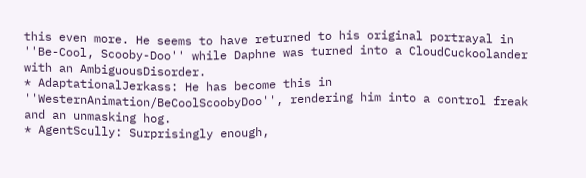this even more. He seems to have returned to his original portrayal in ''Be-Cool, Scooby-Doo'' while Daphne was turned into a CloudCuckoolander with an AmbiguousDisorder.
* AdaptationalJerkass: He has become this in ''WesternAnimation/BeCoolScoobyDoo'', rendering him into a control freak and an unmasking hog.
* AgentScully: Surprisingly enough,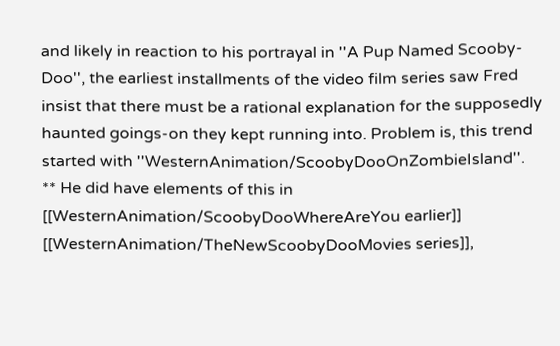and likely in reaction to his portrayal in ''A Pup Named Scooby-Doo'', the earliest installments of the video film series saw Fred insist that there must be a rational explanation for the supposedly haunted goings-on they kept running into. Problem is, this trend started with ''WesternAnimation/ScoobyDooOnZombieIsland''.
** He did have elements of this in [[WesternAnimation/ScoobyDooWhereAreYou earlier]] [[WesternAnimation/TheNewScoobyDooMovies series]],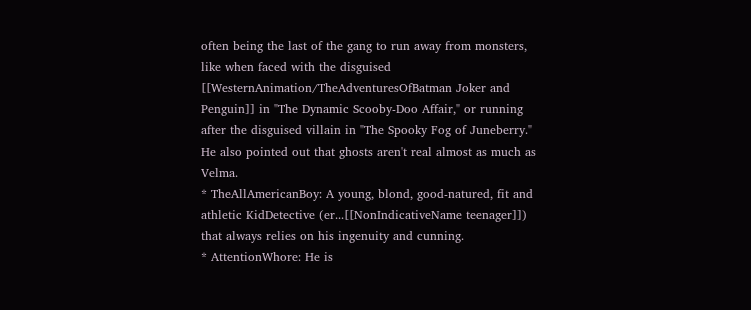often being the last of the gang to run away from monsters, like when faced with the disguised [[WesternAnimation/TheAdventuresOfBatman Joker and Penguin]] in "The Dynamic Scooby-Doo Affair," or running after the disguised villain in "The Spooky Fog of Juneberry." He also pointed out that ghosts aren't real almost as much as Velma.
* TheAllAmericanBoy: A young, blond, good-natured, fit and athletic KidDetective (er...[[NonIndicativeName teenager]]) that always relies on his ingenuity and cunning.
* AttentionWhore: He is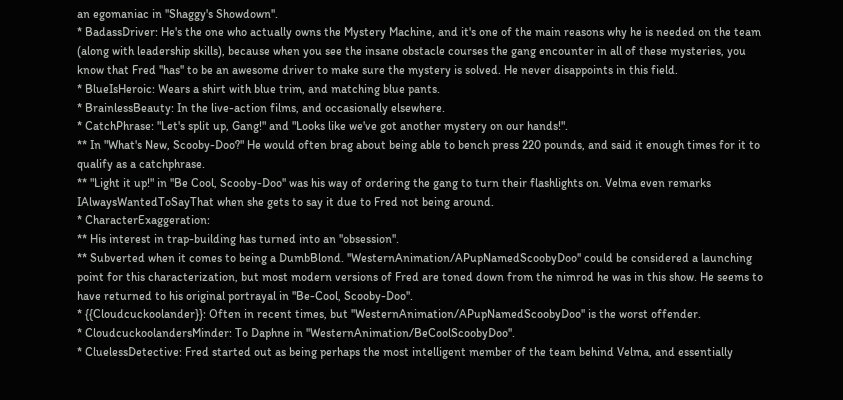an egomaniac in ''Shaggy's Showdown''.
* BadassDriver: He's the one who actually owns the Mystery Machine, and it's one of the main reasons why he is needed on the team (along with leadership skills), because when you see the insane obstacle courses the gang encounter in all of these mysteries, you know that Fred ''has'' to be an awesome driver to make sure the mystery is solved. He never disappoints in this field.
* BlueIsHeroic: Wears a shirt with blue trim, and matching blue pants.
* BrainlessBeauty: In the live-action films, and occasionally elsewhere.
* CatchPhrase: "Let's split up, Gang!" and "Looks like we've got another mystery on our hands!".
** In "What's New, Scooby-Doo?" He would often brag about being able to bench press 220 pounds, and said it enough times for it to qualify as a catchphrase.
** "Light it up!" in ''Be Cool, Scooby-Doo'' was his way of ordering the gang to turn their flashlights on. Velma even remarks IAlwaysWantedToSayThat when she gets to say it due to Fred not being around.
* CharacterExaggeration:
** His interest in trap-building has turned into an ''obsession''.
** Subverted when it comes to being a DumbBlond. ''WesternAnimation/APupNamedScoobyDoo'' could be considered a launching point for this characterization, but most modern versions of Fred are toned down from the nimrod he was in this show. He seems to have returned to his original portrayal in ''Be-Cool, Scooby-Doo''.
* {{Cloudcuckoolander}}: Often in recent times, but ''WesternAnimation/APupNamedScoobyDoo'' is the worst offender.
* CloudcuckoolandersMinder: To Daphne in ''WesternAnimation/BeCoolScoobyDoo''.
* CluelessDetective: Fred started out as being perhaps the most intelligent member of the team behind Velma, and essentially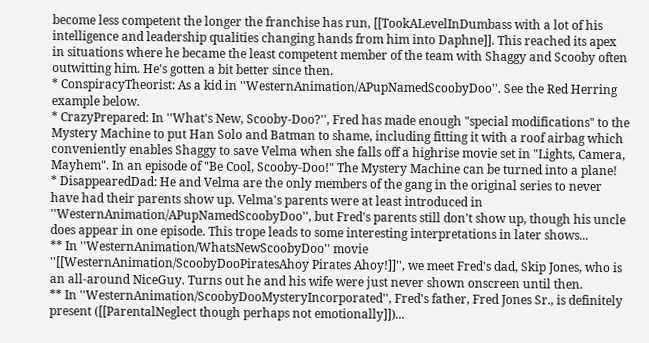become less competent the longer the franchise has run, [[TookALevelInDumbass with a lot of his intelligence and leadership qualities changing hands from him into Daphne]]. This reached its apex in situations where he became the least competent member of the team with Shaggy and Scooby often outwitting him. He's gotten a bit better since then.
* ConspiracyTheorist: As a kid in ''WesternAnimation/APupNamedScoobyDoo''. See the Red Herring example below.
* CrazyPrepared: In ''What's New, Scooby-Doo?'', Fred has made enough "special modifications" to the Mystery Machine to put Han Solo and Batman to shame, including fitting it with a roof airbag which conveniently enables Shaggy to save Velma when she falls off a highrise movie set in "Lights, Camera, Mayhem". In an episode of "Be Cool, Scooby-Doo!" The Mystery Machine can be turned into a plane!
* DisappearedDad: He and Velma are the only members of the gang in the original series to never have had their parents show up. Velma's parents were at least introduced in ''WesternAnimation/APupNamedScoobyDoo'', but Fred's parents still don't show up, though his uncle does appear in one episode. This trope leads to some interesting interpretations in later shows...
** In ''WesternAnimation/WhatsNewScoobyDoo'' movie ''[[WesternAnimation/ScoobyDooPiratesAhoy Pirates Ahoy!]]'', we meet Fred's dad, Skip Jones, who is an all-around NiceGuy. Turns out he and his wife were just never shown onscreen until then.
** In ''WesternAnimation/ScoobyDooMysteryIncorporated'', Fred's father, Fred Jones Sr., is definitely present ([[ParentalNeglect though perhaps not emotionally]])...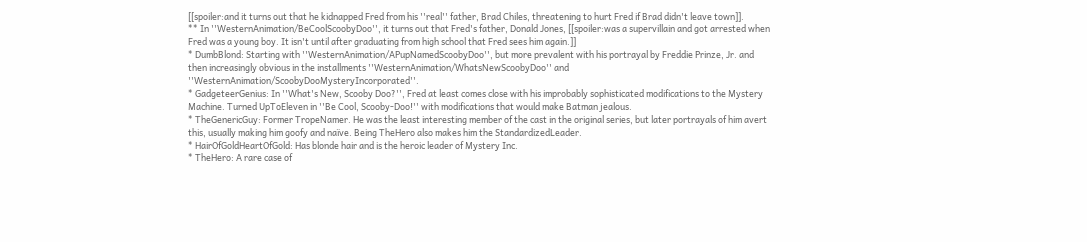[[spoiler:and it turns out that he kidnapped Fred from his ''real'' father, Brad Chiles, threatening to hurt Fred if Brad didn't leave town]].
** In ''WesternAnimation/BeCoolScoobyDoo'', it turns out that Fred's father, Donald Jones, [[spoiler:was a supervillain and got arrested when Fred was a young boy. It isn't until after graduating from high school that Fred sees him again.]]
* DumbBlond: Starting with ''WesternAnimation/APupNamedScoobyDoo'', but more prevalent with his portrayal by Freddie Prinze, Jr. and then increasingly obvious in the installments ''WesternAnimation/WhatsNewScoobyDoo'' and ''WesternAnimation/ScoobyDooMysteryIncorporated''.
* GadgeteerGenius: In ''What's New, Scooby Doo?'', Fred at least comes close with his improbably sophisticated modifications to the Mystery Machine. Turned UpToEleven in ''Be Cool, Scooby-Doo!'' with modifications that would make Batman jealous.
* TheGenericGuy: Former TropeNamer. He was the least interesting member of the cast in the original series, but later portrayals of him avert this, usually making him goofy and naïve. Being TheHero also makes him the StandardizedLeader.
* HairOfGoldHeartOfGold: Has blonde hair and is the heroic leader of Mystery Inc.
* TheHero: A rare case of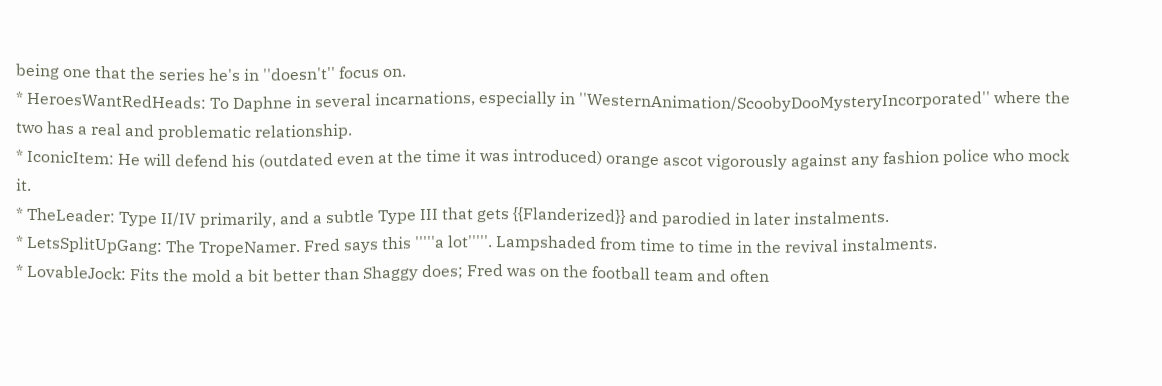being one that the series he's in ''doesn't'' focus on.
* HeroesWantRedHeads: To Daphne in several incarnations, especially in ''WesternAnimation/ScoobyDooMysteryIncorporated'' where the two has a real and problematic relationship.
* IconicItem: He will defend his (outdated even at the time it was introduced) orange ascot vigorously against any fashion police who mock it.
* TheLeader: Type II/IV primarily, and a subtle Type III that gets {{Flanderized}} and parodied in later instalments.
* LetsSplitUpGang: The TropeNamer. Fred says this '''''a lot'''''. Lampshaded from time to time in the revival instalments.
* LovableJock: Fits the mold a bit better than Shaggy does; Fred was on the football team and often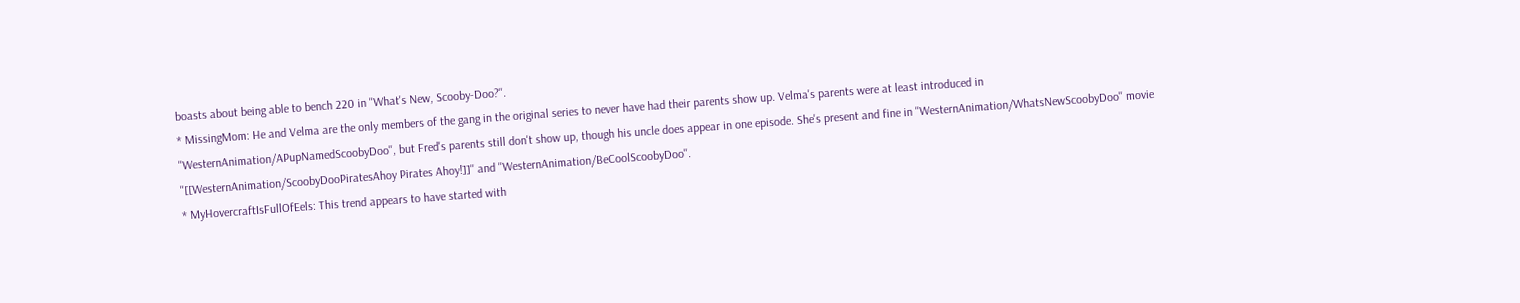boasts about being able to bench 220 in ''What's New, Scooby-Doo?''.
* MissingMom: He and Velma are the only members of the gang in the original series to never have had their parents show up. Velma's parents were at least introduced in ''WesternAnimation/APupNamedScoobyDoo'', but Fred's parents still don't show up, though his uncle does appear in one episode. She's present and fine in ''WesternAnimation/WhatsNewScoobyDoo'' movie ''[[WesternAnimation/ScoobyDooPiratesAhoy Pirates Ahoy!]]'' and ''WesternAnimation/BeCoolScoobyDoo''.
* MyHovercraftIsFullOfEels: This trend appears to have started with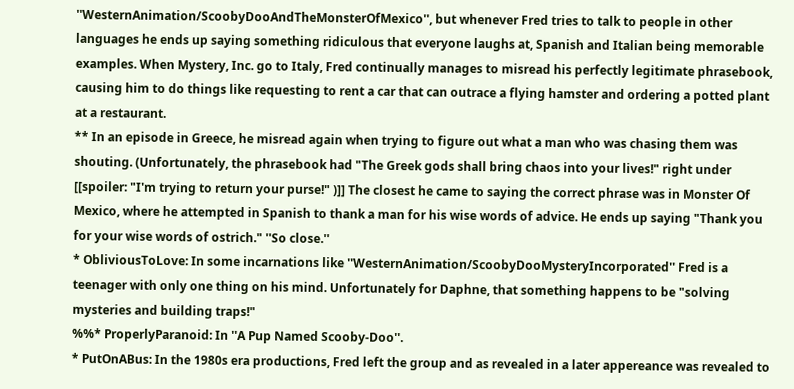''WesternAnimation/ScoobyDooAndTheMonsterOfMexico'', but whenever Fred tries to talk to people in other languages he ends up saying something ridiculous that everyone laughs at, Spanish and Italian being memorable examples. When Mystery, Inc. go to Italy, Fred continually manages to misread his perfectly legitimate phrasebook, causing him to do things like requesting to rent a car that can outrace a flying hamster and ordering a potted plant at a restaurant.
** In an episode in Greece, he misread again when trying to figure out what a man who was chasing them was shouting. (Unfortunately, the phrasebook had "The Greek gods shall bring chaos into your lives!" right under [[spoiler: "I'm trying to return your purse!" )]] The closest he came to saying the correct phrase was in Monster Of Mexico, where he attempted in Spanish to thank a man for his wise words of advice. He ends up saying "Thank you for your wise words of ostrich." ''So close.''
* ObliviousToLove: In some incarnations like ''WesternAnimation/ScoobyDooMysteryIncorporated'' Fred is a teenager with only one thing on his mind. Unfortunately for Daphne, that something happens to be "solving mysteries and building traps!"
%%* ProperlyParanoid: In ''A Pup Named Scooby-Doo''.
* PutOnABus: In the 1980s era productions, Fred left the group and as revealed in a later appereance was revealed to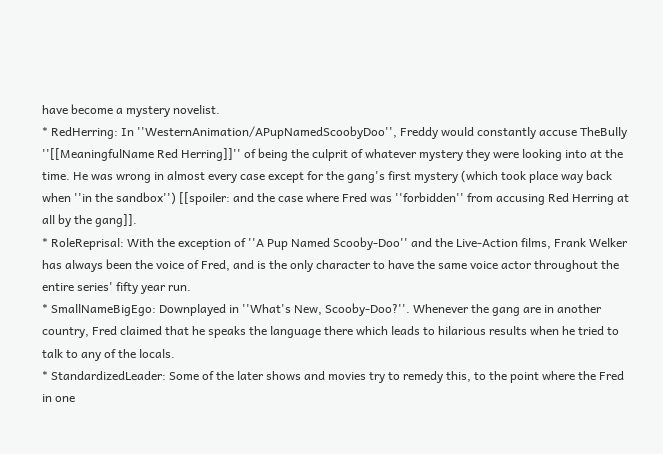have become a mystery novelist.
* RedHerring: In ''WesternAnimation/APupNamedScoobyDoo'', Freddy would constantly accuse TheBully ''[[MeaningfulName Red Herring]]'' of being the culprit of whatever mystery they were looking into at the time. He was wrong in almost every case except for the gang's first mystery (which took place way back when ''in the sandbox'') [[spoiler: and the case where Fred was ''forbidden'' from accusing Red Herring at all by the gang]].
* RoleReprisal: With the exception of ''A Pup Named Scooby-Doo'' and the Live-Action films, Frank Welker has always been the voice of Fred, and is the only character to have the same voice actor throughout the entire series' fifty year run.
* SmallNameBigEgo: Downplayed in ''What's New, Scooby-Doo?''. Whenever the gang are in another country, Fred claimed that he speaks the language there which leads to hilarious results when he tried to talk to any of the locals.
* StandardizedLeader: Some of the later shows and movies try to remedy this, to the point where the Fred in one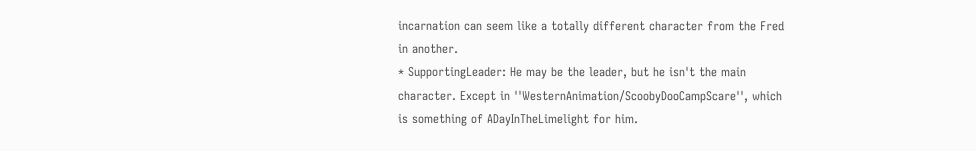incarnation can seem like a totally different character from the Fred in another.
* SupportingLeader: He may be the leader, but he isn't the main character. Except in ''WesternAnimation/ScoobyDooCampScare'', which is something of ADayInTheLimelight for him.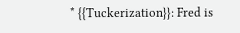* {{Tuckerization}}: Fred is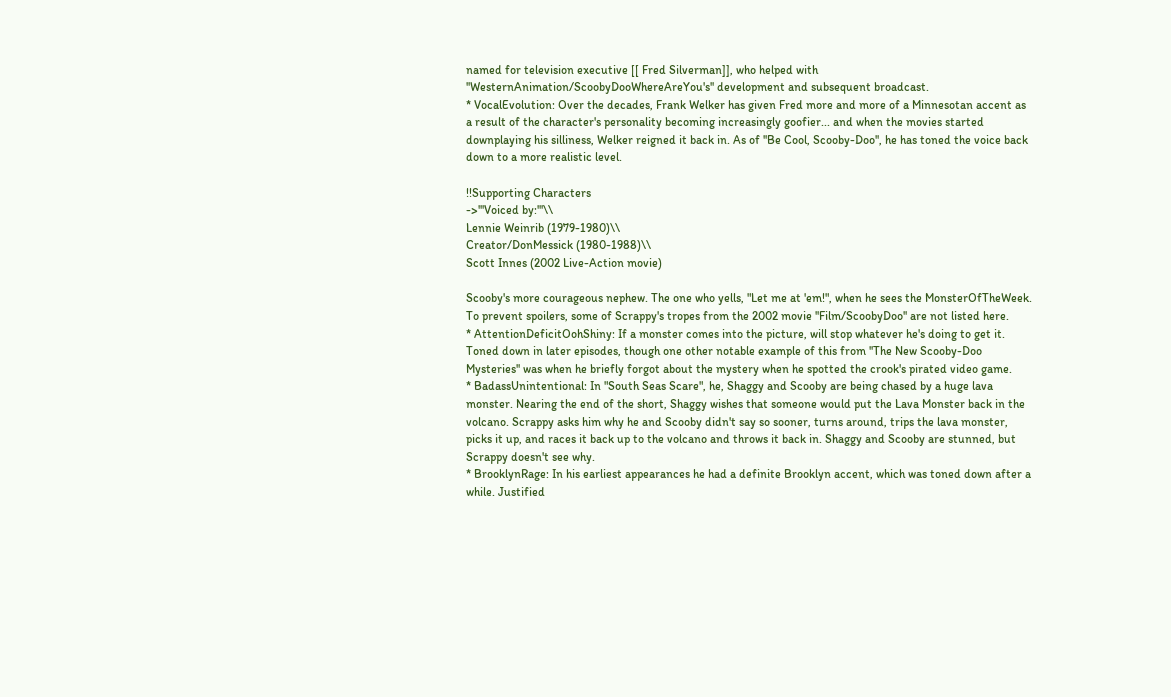named for television executive [[ Fred Silverman]], who helped with ''WesternAnimation/ScoobyDooWhereAreYou's'' development and subsequent broadcast.
* VocalEvolution: Over the decades, Frank Welker has given Fred more and more of a Minnesotan accent as a result of the character's personality becoming increasingly goofier... and when the movies started downplaying his silliness, Welker reigned it back in. As of ''Be Cool, Scooby-Doo'', he has toned the voice back down to a more realistic level.

!!Supporting Characters
->'''Voiced by:'''\\
Lennie Weinrib (1979-1980)\\
Creator/DonMessick (1980-1988)\\
Scott Innes (2002 Live-Action movie)

Scooby's more courageous nephew. The one who yells, "Let me at 'em!", when he sees the MonsterOfTheWeek. To prevent spoilers, some of Scrappy's tropes from the 2002 movie ''Film/ScoobyDoo'' are not listed here.
* AttentionDeficitOohShiny: If a monster comes into the picture, will stop whatever he's doing to get it. Toned down in later episodes, though one other notable example of this from ''The New Scooby-Doo Mysteries'' was when he briefly forgot about the mystery when he spotted the crook's pirated video game.
* BadassUnintentional: In "South Seas Scare", he, Shaggy and Scooby are being chased by a huge lava monster. Nearing the end of the short, Shaggy wishes that someone would put the Lava Monster back in the volcano. Scrappy asks him why he and Scooby didn't say so sooner, turns around, trips the lava monster, picks it up, and races it back up to the volcano and throws it back in. Shaggy and Scooby are stunned, but Scrappy doesn't see why.
* BrooklynRage: In his earliest appearances he had a definite Brooklyn accent, which was toned down after a while. Justified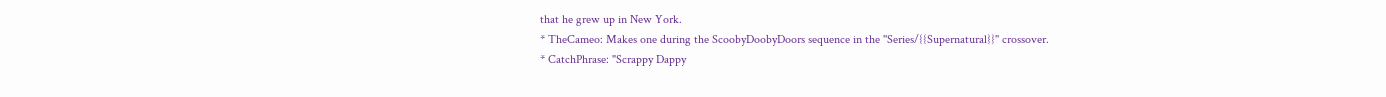that he grew up in New York.
* TheCameo: Makes one during the ScoobyDoobyDoors sequence in the ''Series/{{Supernatural}}'' crossover.
* CatchPhrase: "Scrappy Dappy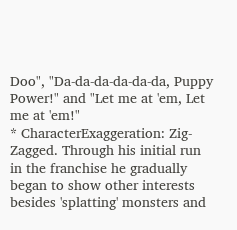Doo", "Da-da-da-da-da-da, Puppy Power!" and "Let me at 'em, Let me at 'em!"
* CharacterExaggeration: Zig-Zagged. Through his initial run in the franchise he gradually began to show other interests besides 'splatting' monsters and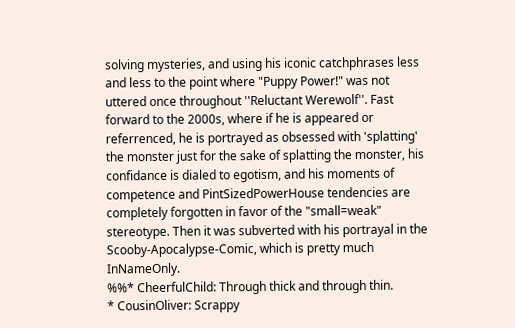solving mysteries, and using his iconic catchphrases less and less to the point where "Puppy Power!" was not uttered once throughout ''Reluctant Werewolf''. Fast forward to the 2000s, where if he is appeared or referrenced, he is portrayed as obsessed with 'splatting' the monster just for the sake of splatting the monster, his confidance is dialed to egotism, and his moments of competence and PintSizedPowerHouse tendencies are completely forgotten in favor of the "small=weak" stereotype. Then it was subverted with his portrayal in the Scooby-Apocalypse-Comic, which is pretty much InNameOnly.
%%* CheerfulChild: Through thick and through thin.
* CousinOliver: Scrappy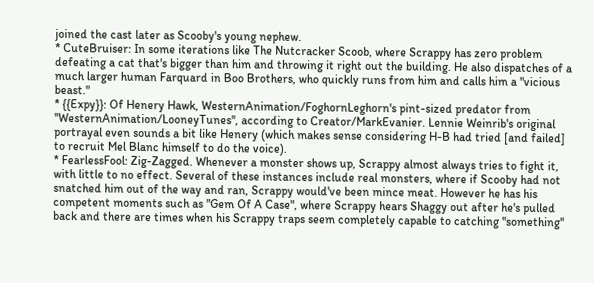joined the cast later as Scooby's young nephew.
* CuteBruiser: In some iterations like The Nutcracker Scoob, where Scrappy has zero problem defeating a cat that's bigger than him and throwing it right out the building. He also dispatches of a much larger human Farquard in Boo Brothers, who quickly runs from him and calls him a "vicious beast."
* {{Expy}}: Of Henery Hawk, WesternAnimation/FoghornLeghorn's pint-sized predator from ''WesternAnimation/LooneyTunes'', according to Creator/MarkEvanier. Lennie Weinrib's original portrayal even sounds a bit like Henery (which makes sense considering H-B had tried [and failed] to recruit Mel Blanc himself to do the voice).
* FearlessFool: Zig-Zagged. Whenever a monster shows up, Scrappy almost always tries to fight it, with little to no effect. Several of these instances include real monsters, where if Scooby had not snatched him out of the way and ran, Scrappy would've been mince meat. However he has his competent moments such as "Gem Of A Case", where Scrappy hears Shaggy out after he's pulled back and there are times when his Scrappy traps seem completely capable to catching ''something''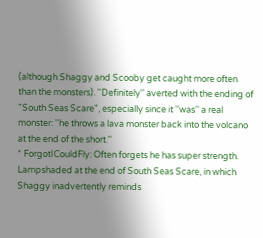(although Shaggy and Scooby get caught more often than the monsters). ''Definitely'' averted with the ending of "South Seas Scare", especially since it ''was'' a real monster: ''he throws a lava monster back into the volcano at the end of the short.''
* ForgotICouldFly: Often forgets he has super strength. Lampshaded at the end of South Seas Scare, in which Shaggy inadvertently reminds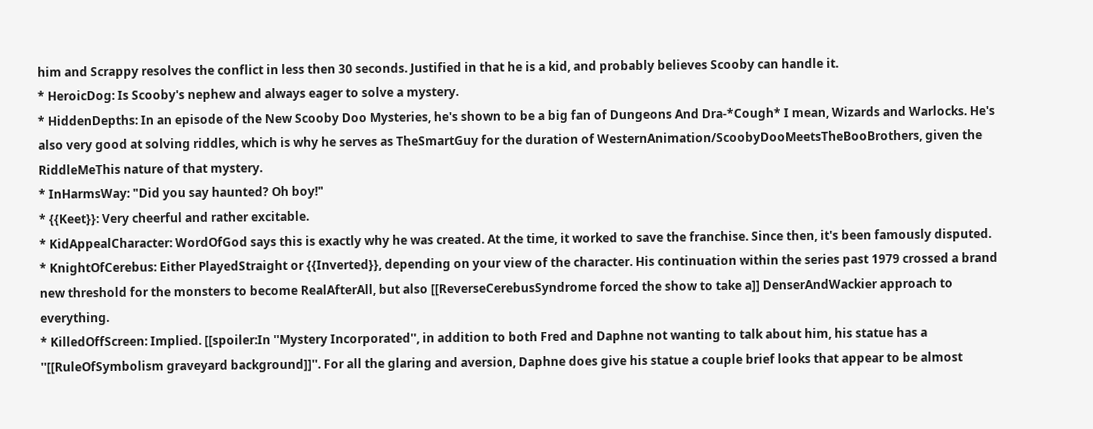him and Scrappy resolves the conflict in less then 30 seconds. Justified in that he is a kid, and probably believes Scooby can handle it.
* HeroicDog: Is Scooby's nephew and always eager to solve a mystery.
* HiddenDepths: In an episode of the New Scooby Doo Mysteries, he's shown to be a big fan of Dungeons And Dra-*Cough* I mean, Wizards and Warlocks. He's also very good at solving riddles, which is why he serves as TheSmartGuy for the duration of WesternAnimation/ScoobyDooMeetsTheBooBrothers, given the RiddleMeThis nature of that mystery.
* InHarmsWay: "Did you say haunted? Oh boy!"
* {{Keet}}: Very cheerful and rather excitable.
* KidAppealCharacter: WordOfGod says this is exactly why he was created. At the time, it worked to save the franchise. Since then, it's been famously disputed.
* KnightOfCerebus: Either PlayedStraight or {{Inverted}}, depending on your view of the character. His continuation within the series past 1979 crossed a brand new threshold for the monsters to become RealAfterAll, but also [[ReverseCerebusSyndrome forced the show to take a]] DenserAndWackier approach to everything.
* KilledOffScreen: Implied. [[spoiler:In ''Mystery Incorporated'', in addition to both Fred and Daphne not wanting to talk about him, his statue has a ''[[RuleOfSymbolism graveyard background]]''. For all the glaring and aversion, Daphne does give his statue a couple brief looks that appear to be almost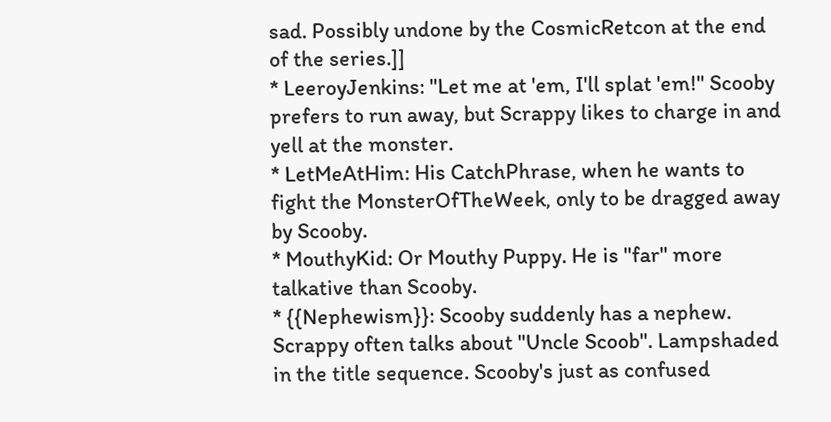sad. Possibly undone by the CosmicRetcon at the end of the series.]]
* LeeroyJenkins: "Let me at 'em, I'll splat 'em!" Scooby prefers to run away, but Scrappy likes to charge in and yell at the monster.
* LetMeAtHim: His CatchPhrase, when he wants to fight the MonsterOfTheWeek, only to be dragged away by Scooby.
* MouthyKid: Or Mouthy Puppy. He is ''far'' more talkative than Scooby.
* {{Nephewism}}: Scooby suddenly has a nephew. Scrappy often talks about "Uncle Scoob". Lampshaded in the title sequence. Scooby's just as confused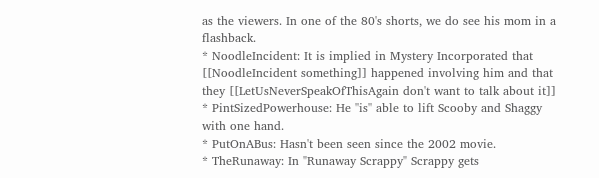as the viewers. In one of the 80's shorts, we do see his mom in a flashback.
* NoodleIncident: It is implied in Mystery Incorporated that [[NoodleIncident something]] happened involving him and that they [[LetUsNeverSpeakOfThisAgain don't want to talk about it]]
* PintSizedPowerhouse: He ''is'' able to lift Scooby and Shaggy with one hand.
* PutOnABus: Hasn't been seen since the 2002 movie.
* TheRunaway: In "Runaway Scrappy" Scrappy gets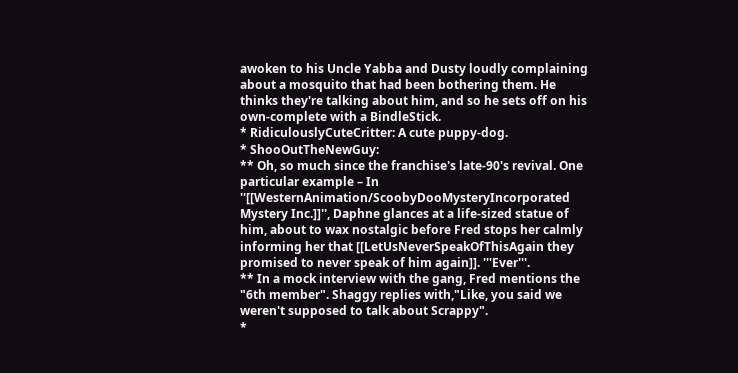awoken to his Uncle Yabba and Dusty loudly complaining about a mosquito that had been bothering them. He thinks they're talking about him, and so he sets off on his own-complete with a BindleStick.
* RidiculouslyCuteCritter: A cute puppy-dog.
* ShooOutTheNewGuy:
** Oh, so much since the franchise's late-90's revival. One particular example – In ''[[WesternAnimation/ScoobyDooMysteryIncorporated Mystery Inc.]]'', Daphne glances at a life-sized statue of him, about to wax nostalgic before Fred stops her calmly informing her that [[LetUsNeverSpeakOfThisAgain they promised to never speak of him again]]. '''Ever'''.
** In a mock interview with the gang, Fred mentions the "6th member". Shaggy replies with,"Like, you said we weren't supposed to talk about Scrappy".
*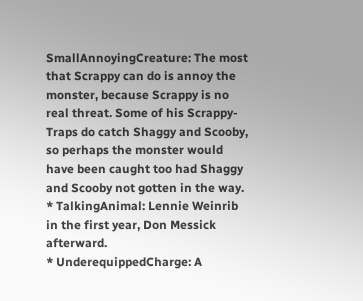SmallAnnoyingCreature: The most that Scrappy can do is annoy the monster, because Scrappy is no real threat. Some of his Scrappy-Traps do catch Shaggy and Scooby, so perhaps the monster would have been caught too had Shaggy and Scooby not gotten in the way.
* TalkingAnimal: Lennie Weinrib in the first year, Don Messick afterward.
* UnderequippedCharge: A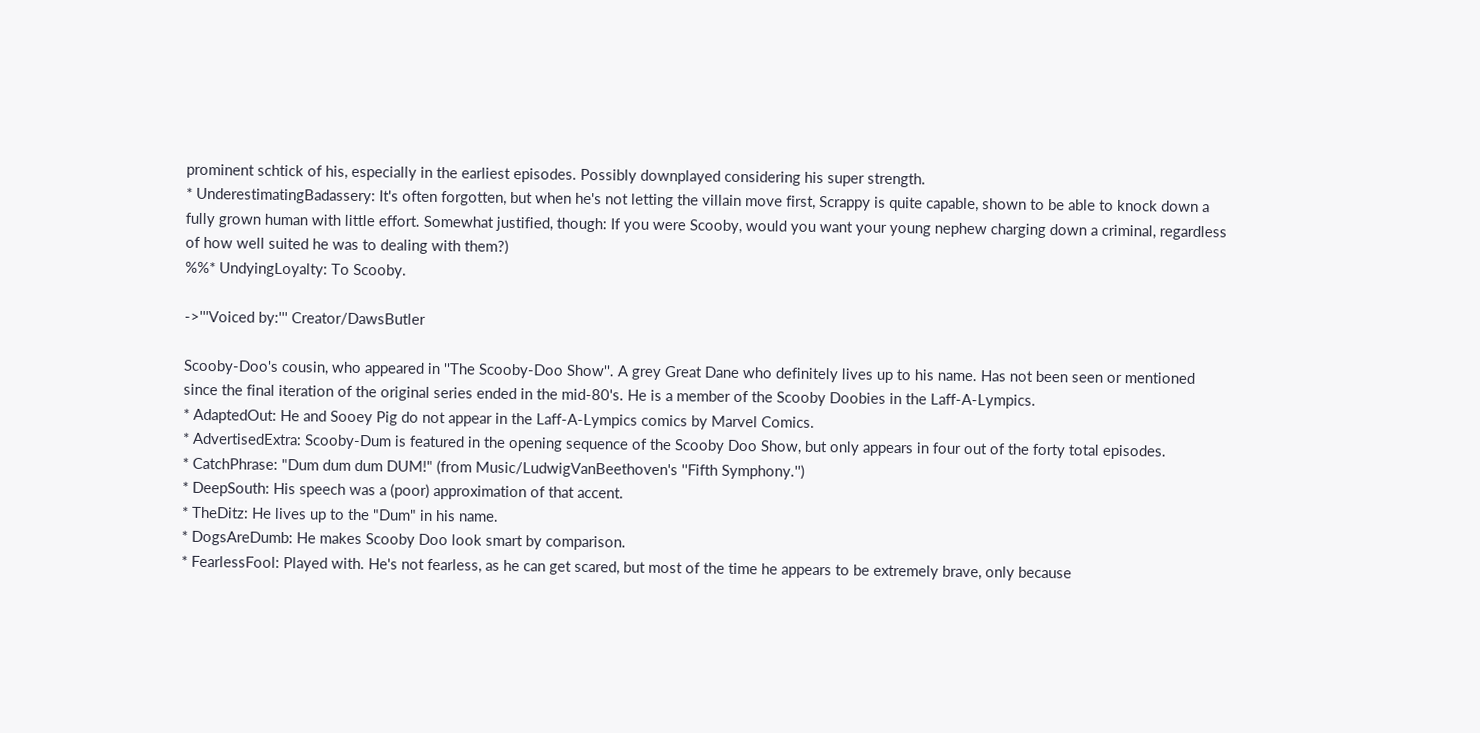prominent schtick of his, especially in the earliest episodes. Possibly downplayed considering his super strength.
* UnderestimatingBadassery: It's often forgotten, but when he's not letting the villain move first, Scrappy is quite capable, shown to be able to knock down a fully grown human with little effort. Somewhat justified, though: If you were Scooby, would you want your young nephew charging down a criminal, regardless of how well suited he was to dealing with them?)
%%* UndyingLoyalty: To Scooby.

->'''Voiced by:''' Creator/DawsButler

Scooby-Doo's cousin, who appeared in ''The Scooby-Doo Show''. A grey Great Dane who definitely lives up to his name. Has not been seen or mentioned since the final iteration of the original series ended in the mid-80's. He is a member of the Scooby Doobies in the Laff-A-Lympics.
* AdaptedOut: He and Sooey Pig do not appear in the Laff-A-Lympics comics by Marvel Comics.
* AdvertisedExtra: Scooby-Dum is featured in the opening sequence of the Scooby Doo Show, but only appears in four out of the forty total episodes.
* CatchPhrase: "Dum dum dum DUM!" (from Music/LudwigVanBeethoven's ''Fifth Symphony.'')
* DeepSouth: His speech was a (poor) approximation of that accent.
* TheDitz: He lives up to the "Dum" in his name.
* DogsAreDumb: He makes Scooby Doo look smart by comparison.
* FearlessFool: Played with. He's not fearless, as he can get scared, but most of the time he appears to be extremely brave, only because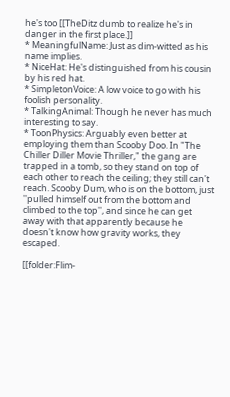he's too [[TheDitz dumb to realize he's in danger in the first place.]]
* MeaningfulName: Just as dim-witted as his name implies.
* NiceHat: He's distinguished from his cousin by his red hat.
* SimpletonVoice: A low voice to go with his foolish personality.
* TalkingAnimal: Though he never has much interesting to say.
* ToonPhysics: Arguably even better at employing them than Scooby Doo. In "The Chiller Diller Movie Thriller," the gang are trapped in a tomb, so they stand on top of each other to reach the ceiling; they still can't reach. Scooby Dum, who is on the bottom, just ''pulled himself out from the bottom and climbed to the top'', and since he can get away with that apparently because he doesn't know how gravity works, they escaped.

[[folder:Flim-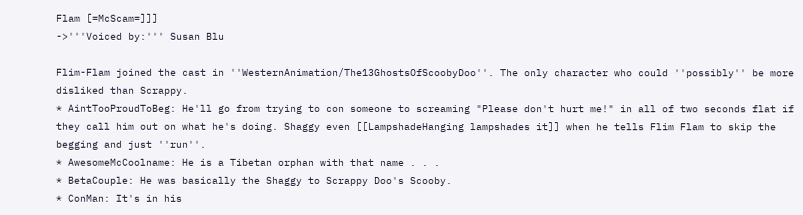Flam [=McScam=]]]
->'''Voiced by:''' Susan Blu

Flim-Flam joined the cast in ''WesternAnimation/The13GhostsOfScoobyDoo''. The only character who could ''possibly'' be more disliked than Scrappy.
* AintTooProudToBeg: He'll go from trying to con someone to screaming "Please don't hurt me!" in all of two seconds flat if they call him out on what he's doing. Shaggy even [[LampshadeHanging lampshades it]] when he tells Flim Flam to skip the begging and just ''run''.
* AwesomeMcCoolname: He is a Tibetan orphan with that name . . .
* BetaCouple: He was basically the Shaggy to Scrappy Doo's Scooby.
* ConMan: It's in his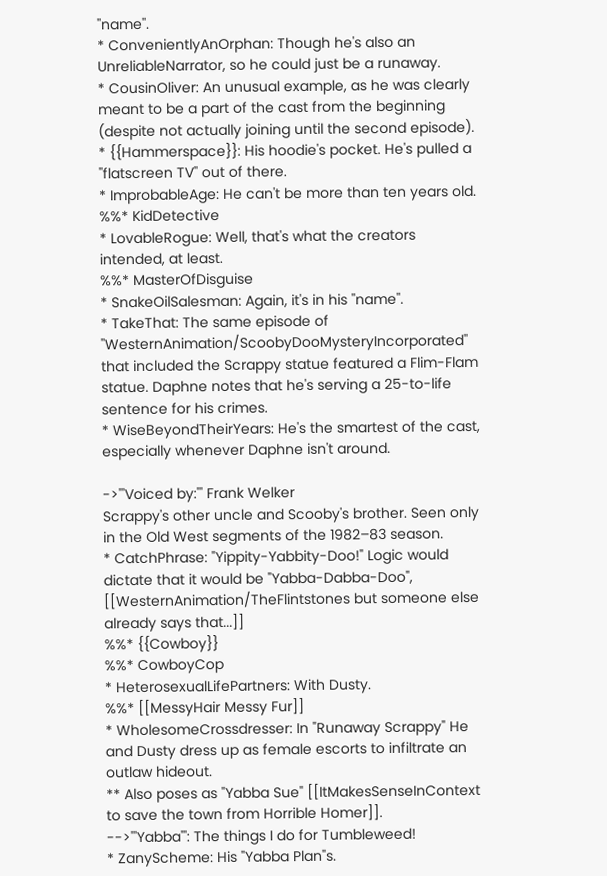''name''.
* ConvenientlyAnOrphan: Though he's also an UnreliableNarrator, so he could just be a runaway.
* CousinOliver: An unusual example, as he was clearly meant to be a part of the cast from the beginning (despite not actually joining until the second episode).
* {{Hammerspace}}: His hoodie's pocket. He's pulled a ''flatscreen TV'' out of there.
* ImprobableAge: He can't be more than ten years old.
%%* KidDetective
* LovableRogue: Well, that's what the creators intended, at least.
%%* MasterOfDisguise
* SnakeOilSalesman: Again, it's in his ''name''.
* TakeThat: The same episode of ''WesternAnimation/ScoobyDooMysteryIncorporated'' that included the Scrappy statue featured a Flim-Flam statue. Daphne notes that he's serving a 25-to-life sentence for his crimes.
* WiseBeyondTheirYears: He's the smartest of the cast, especially whenever Daphne isn't around.

->'''Voiced by:''' Frank Welker
Scrappy's other uncle and Scooby's brother. Seen only in the Old West segments of the 1982–83 season.
* CatchPhrase: "Yippity-Yabbity-Doo!" Logic would dictate that it would be "Yabba-Dabba-Doo", [[WesternAnimation/TheFlintstones but someone else already says that...]]
%%* {{Cowboy}}
%%* CowboyCop
* HeterosexualLifePartners: With Dusty.
%%* [[MessyHair Messy Fur]]
* WholesomeCrossdresser: In "Runaway Scrappy" He and Dusty dress up as female escorts to infiltrate an outlaw hideout.
** Also poses as "Yabba Sue" [[ItMakesSenseInContext to save the town from Horrible Homer]].
-->'''Yabba''': The things I do for Tumbleweed!
* ZanyScheme: His "Yabba Plan"s.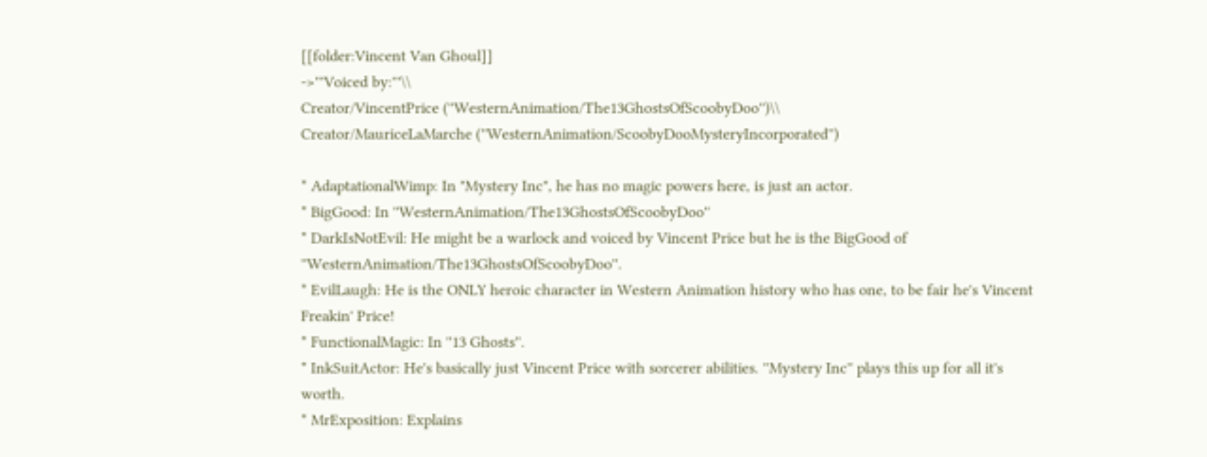[[folder:Vincent Van Ghoul]]
->'''Voiced by:'''\\
Creator/VincentPrice (''WesternAnimation/The13GhostsOfScoobyDoo'')\\
Creator/MauriceLaMarche (''WesternAnimation/ScoobyDooMysteryIncorporated'')

* AdaptationalWimp: In "Mystery Inc", he has no magic powers here, is just an actor.
* BigGood: In ''WesternAnimation/The13GhostsOfScoobyDoo''
* DarkIsNotEvil: He might be a warlock and voiced by Vincent Price but he is the BigGood of ''WesternAnimation/The13GhostsOfScoobyDoo''.
* EvilLaugh: He is the ONLY heroic character in Western Animation history who has one, to be fair he's Vincent Freakin' Price!
* FunctionalMagic: In ''13 Ghosts''.
* InkSuitActor: He's basically just Vincent Price with sorcerer abilities. ''Mystery Inc'' plays this up for all it's worth.
* MrExposition: Explains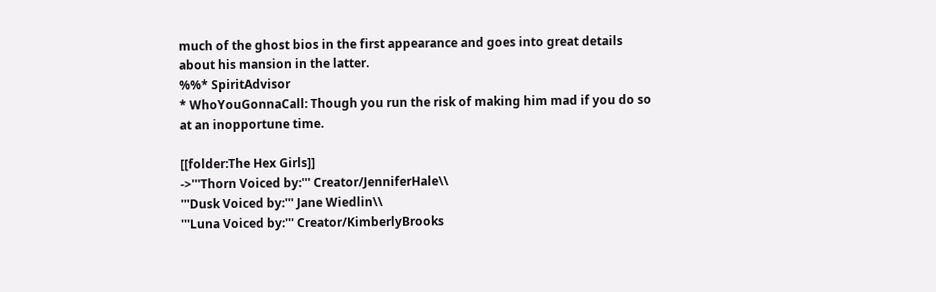much of the ghost bios in the first appearance and goes into great details about his mansion in the latter.
%%* SpiritAdvisor
* WhoYouGonnaCall: Though you run the risk of making him mad if you do so at an inopportune time.

[[folder:The Hex Girls]]
->'''Thorn Voiced by:''' Creator/JenniferHale\\
'''Dusk Voiced by:''' Jane Wiedlin\\
'''Luna Voiced by:''' Creator/KimberlyBrooks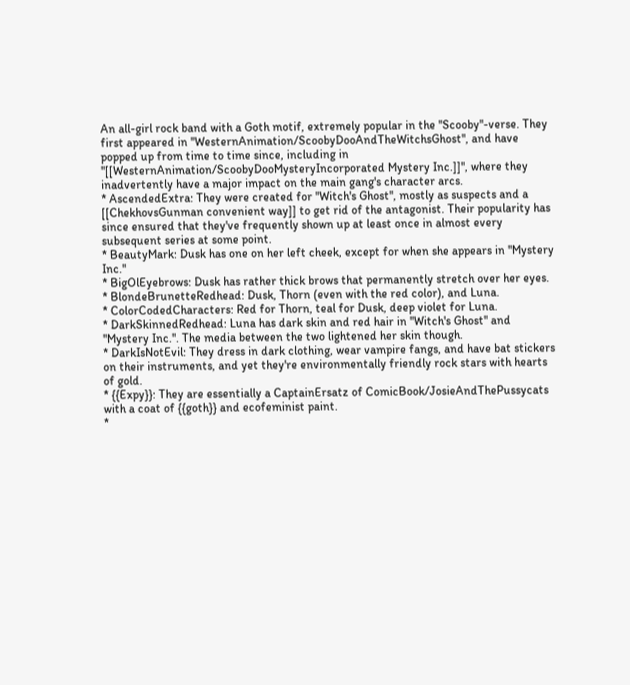An all-girl rock band with a Goth motif, extremely popular in the ''Scooby''-verse. They first appeared in ''WesternAnimation/ScoobyDooAndTheWitchsGhost'', and have popped up from time to time since, including in ''[[WesternAnimation/ScoobyDooMysteryIncorporated Mystery Inc.]]'', where they inadvertently have a major impact on the main gang's character arcs.
* AscendedExtra: They were created for ''Witch's Ghost'', mostly as suspects and a [[ChekhovsGunman convenient way]] to get rid of the antagonist. Their popularity has since ensured that they've frequently shown up at least once in almost every subsequent series at some point.
* BeautyMark: Dusk has one on her left cheek, except for when she appears in ''Mystery Inc.''
* BigOlEyebrows: Dusk has rather thick brows that permanently stretch over her eyes.
* BlondeBrunetteRedhead: Dusk, Thorn (even with the red color), and Luna.
* ColorCodedCharacters: Red for Thorn, teal for Dusk, deep violet for Luna.
* DarkSkinnedRedhead: Luna has dark skin and red hair in ''Witch's Ghost'' and ''Mystery Inc.''. The media between the two lightened her skin though.
* DarkIsNotEvil: They dress in dark clothing, wear vampire fangs, and have bat stickers on their instruments, and yet they're environmentally friendly rock stars with hearts of gold.
* {{Expy}}: They are essentially a CaptainErsatz of ComicBook/JosieAndThePussycats with a coat of {{goth}} and ecofeminist paint.
*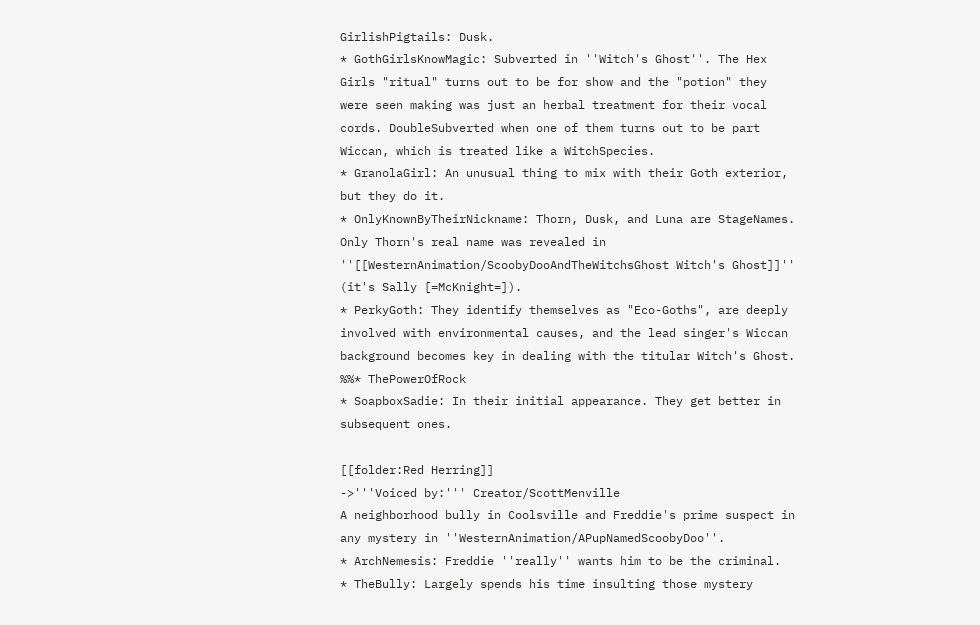GirlishPigtails: Dusk.
* GothGirlsKnowMagic: Subverted in ''Witch's Ghost''. The Hex Girls "ritual" turns out to be for show and the "potion" they were seen making was just an herbal treatment for their vocal cords. DoubleSubverted when one of them turns out to be part Wiccan, which is treated like a WitchSpecies.
* GranolaGirl: An unusual thing to mix with their Goth exterior, but they do it.
* OnlyKnownByTheirNickname: Thorn, Dusk, and Luna are StageNames. Only Thorn's real name was revealed in ''[[WesternAnimation/ScoobyDooAndTheWitchsGhost Witch's Ghost]]'' (it's Sally [=McKnight=]).
* PerkyGoth: They identify themselves as "Eco-Goths", are deeply involved with environmental causes, and the lead singer's Wiccan background becomes key in dealing with the titular Witch's Ghost.
%%* ThePowerOfRock
* SoapboxSadie: In their initial appearance. They get better in subsequent ones.

[[folder:Red Herring]]
->'''Voiced by:''' Creator/ScottMenville
A neighborhood bully in Coolsville and Freddie's prime suspect in any mystery in ''WesternAnimation/APupNamedScoobyDoo''.
* ArchNemesis: Freddie ''really'' wants him to be the criminal.
* TheBully: Largely spends his time insulting those mystery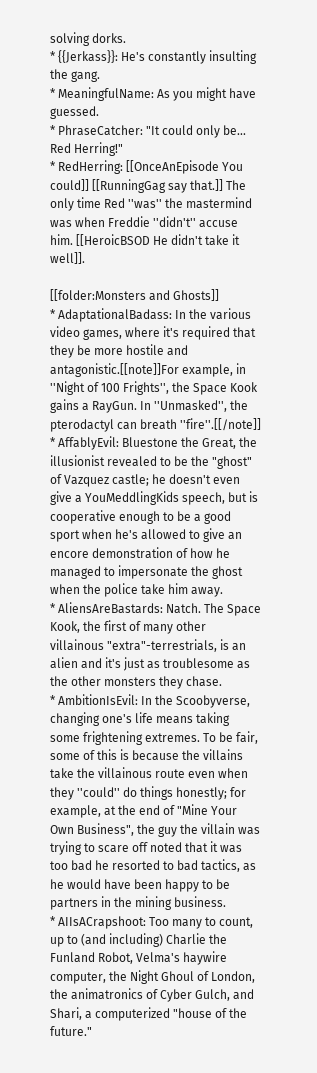solving dorks.
* {{Jerkass}}: He's constantly insulting the gang.
* MeaningfulName: As you might have guessed.
* PhraseCatcher: "It could only be... Red Herring!"
* RedHerring: [[OnceAnEpisode You could]] [[RunningGag say that.]] The only time Red ''was'' the mastermind was when Freddie ''didn't'' accuse him. [[HeroicBSOD He didn't take it well]].

[[folder:Monsters and Ghosts]]
* AdaptationalBadass: In the various video games, where it's required that they be more hostile and antagonistic.[[note]]For example, in ''Night of 100 Frights'', the Space Kook gains a RayGun. In ''Unmasked'', the pterodactyl can breath ''fire''.[[/note]]
* AffablyEvil: Bluestone the Great, the illusionist revealed to be the "ghost" of Vazquez castle; he doesn't even give a YouMeddlingKids speech, but is cooperative enough to be a good sport when he's allowed to give an encore demonstration of how he managed to impersonate the ghost when the police take him away.
* AliensAreBastards: Natch. The Space Kook, the first of many other villainous "extra"-terrestrials, is an alien and it's just as troublesome as the other monsters they chase.
* AmbitionIsEvil: In the Scoobyverse, changing one's life means taking some frightening extremes. To be fair, some of this is because the villains take the villainous route even when they ''could'' do things honestly; for example, at the end of "Mine Your Own Business", the guy the villain was trying to scare off noted that it was too bad he resorted to bad tactics, as he would have been happy to be partners in the mining business.
* AIIsACrapshoot: Too many to count, up to (and including) Charlie the Funland Robot, Velma's haywire computer, the Night Ghoul of London, the animatronics of Cyber Gulch, and Shari, a computerized "house of the future."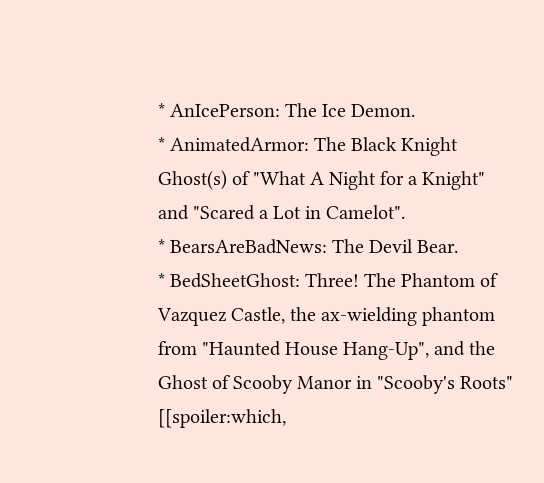* AnIcePerson: The Ice Demon.
* AnimatedArmor: The Black Knight Ghost(s) of "What A Night for a Knight" and "Scared a Lot in Camelot".
* BearsAreBadNews: The Devil Bear.
* BedSheetGhost: Three! The Phantom of Vazquez Castle, the ax-wielding phantom from "Haunted House Hang-Up", and the Ghost of Scooby Manor in "Scooby's Roots" [[spoiler:which,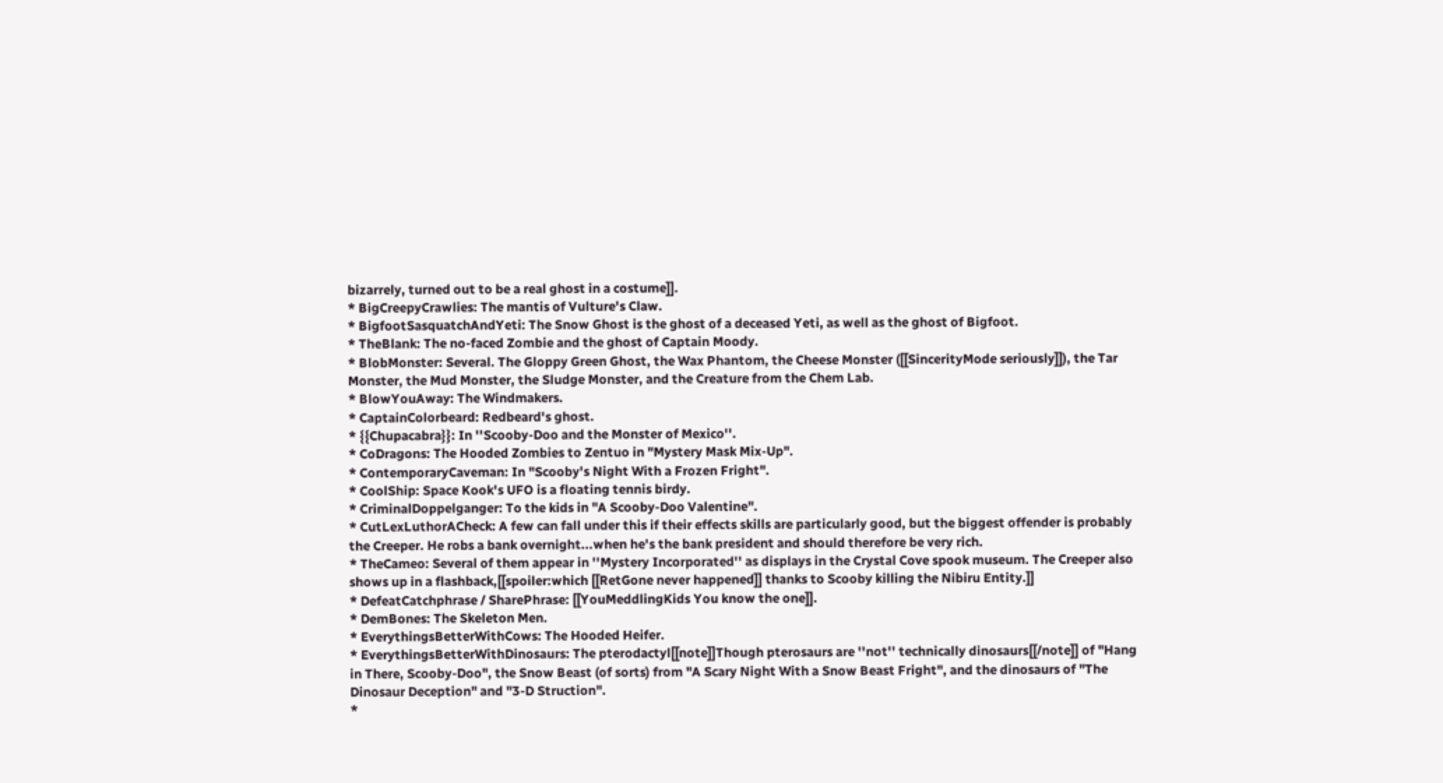bizarrely, turned out to be a real ghost in a costume]].
* BigCreepyCrawlies: The mantis of Vulture's Claw.
* BigfootSasquatchAndYeti: The Snow Ghost is the ghost of a deceased Yeti, as well as the ghost of Bigfoot.
* TheBlank: The no-faced Zombie and the ghost of Captain Moody.
* BlobMonster: Several. The Gloppy Green Ghost, the Wax Phantom, the Cheese Monster ([[SincerityMode seriously]]), the Tar Monster, the Mud Monster, the Sludge Monster, and the Creature from the Chem Lab.
* BlowYouAway: The Windmakers.
* CaptainColorbeard: Redbeard's ghost.
* {{Chupacabra}}: In ''Scooby-Doo and the Monster of Mexico''.
* CoDragons: The Hooded Zombies to Zentuo in "Mystery Mask Mix-Up".
* ContemporaryCaveman: In "Scooby's Night With a Frozen Fright".
* CoolShip: Space Kook's UFO is a floating tennis birdy.
* CriminalDoppelganger: To the kids in "A Scooby-Doo Valentine".
* CutLexLuthorACheck: A few can fall under this if their effects skills are particularly good, but the biggest offender is probably the Creeper. He robs a bank overnight...when he's the bank president and should therefore be very rich.
* TheCameo: Several of them appear in ''Mystery Incorporated'' as displays in the Crystal Cove spook museum. The Creeper also shows up in a flashback,[[spoiler:which [[RetGone never happened]] thanks to Scooby killing the Nibiru Entity.]]
* DefeatCatchphrase / SharePhrase: [[YouMeddlingKids You know the one]].
* DemBones: The Skeleton Men.
* EverythingsBetterWithCows: The Hooded Heifer.
* EverythingsBetterWithDinosaurs: The pterodactyl[[note]]Though pterosaurs are ''not'' technically dinosaurs[[/note]] of "Hang in There, Scooby-Doo", the Snow Beast (of sorts) from "A Scary Night With a Snow Beast Fright", and the dinosaurs of "The Dinosaur Deception" and "3-D Struction".
*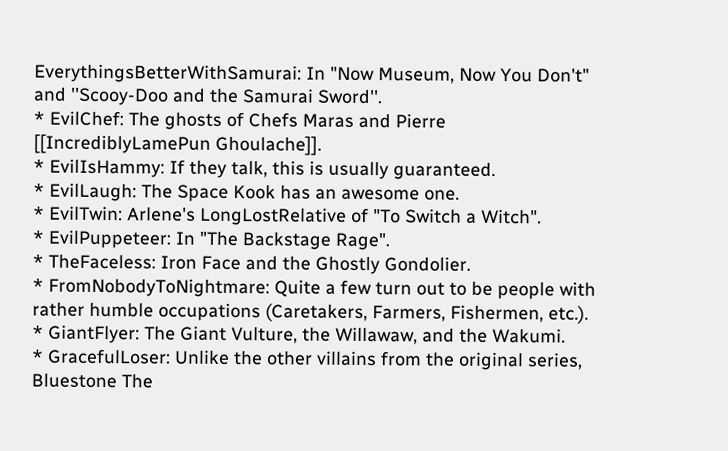EverythingsBetterWithSamurai: In "Now Museum, Now You Don't" and ''Scooy-Doo and the Samurai Sword''.
* EvilChef: The ghosts of Chefs Maras and Pierre [[IncrediblyLamePun Ghoulache]].
* EvilIsHammy: If they talk, this is usually guaranteed.
* EvilLaugh: The Space Kook has an awesome one.
* EvilTwin: Arlene's LongLostRelative of "To Switch a Witch".
* EvilPuppeteer: In "The Backstage Rage".
* TheFaceless: Iron Face and the Ghostly Gondolier.
* FromNobodyToNightmare: Quite a few turn out to be people with rather humble occupations (Caretakers, Farmers, Fishermen, etc.).
* GiantFlyer: The Giant Vulture, the Willawaw, and the Wakumi.
* GracefulLoser: Unlike the other villains from the original series, Bluestone The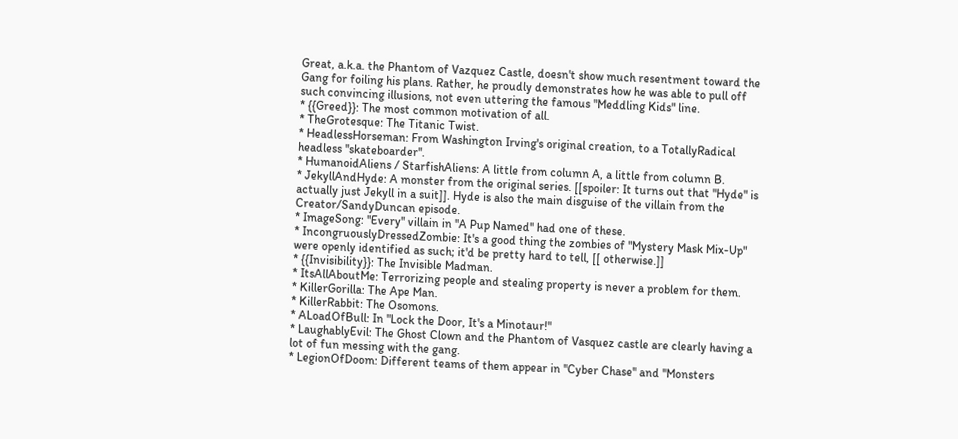Great, a.k.a. the Phantom of Vazquez Castle, doesn't show much resentment toward the Gang for foiling his plans. Rather, he proudly demonstrates how he was able to pull off such convincing illusions, not even uttering the famous "Meddling Kids" line.
* {{Greed}}: The most common motivation of all.
* TheGrotesque: The Titanic Twist.
* HeadlessHorseman: From Washington Irving's original creation, to a TotallyRadical headless ''skateboarder''.
* HumanoidAliens / StarfishAliens: A little from column A, a little from column B.
* JekyllAndHyde: A monster from the original series. [[spoiler: It turns out that "Hyde" is actually just Jekyll in a suit]]. Hyde is also the main disguise of the villain from the Creator/SandyDuncan episode.
* ImageSong: ''Every'' villain in ''A Pup Named'' had one of these.
* IncongruouslyDressedZombie: It's a good thing the zombies of "Mystery Mask Mix-Up" were openly identified as such; it'd be pretty hard to tell, [[ otherwise.]]
* {{Invisibility}}: The Invisible Madman.
* ItsAllAboutMe: Terrorizing people and stealing property is never a problem for them.
* KillerGorilla: The Ape Man.
* KillerRabbit: The Osomons.
* ALoadOfBull: In "Lock the Door, It's a Minotaur!"
* LaughablyEvil: The Ghost Clown and the Phantom of Vasquez castle are clearly having a lot of fun messing with the gang.
* LegionOfDoom: Different teams of them appear in ''Cyber Chase'' and ''Monsters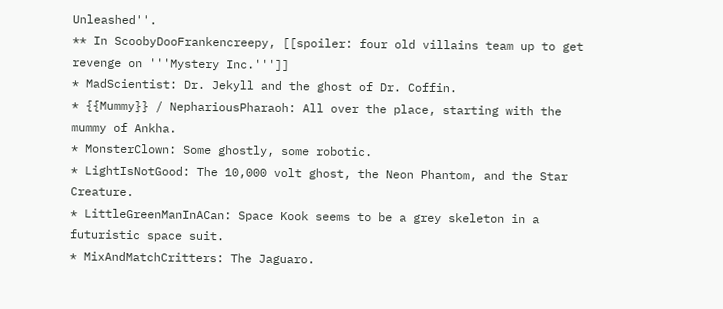Unleashed''.
** In ScoobyDooFrankencreepy, [[spoiler: four old villains team up to get revenge on '''Mystery Inc.''']]
* MadScientist: Dr. Jekyll and the ghost of Dr. Coffin.
* {{Mummy}} / NephariousPharaoh: All over the place, starting with the mummy of Ankha.
* MonsterClown: Some ghostly, some robotic.
* LightIsNotGood: The 10,000 volt ghost, the Neon Phantom, and the Star Creature.
* LittleGreenManInACan: Space Kook seems to be a grey skeleton in a futuristic space suit.
* MixAndMatchCritters: The Jaguaro.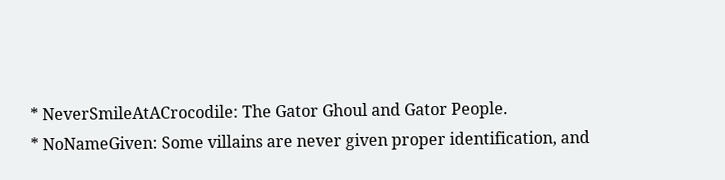* NeverSmileAtACrocodile: The Gator Ghoul and Gator People.
* NoNameGiven: Some villains are never given proper identification, and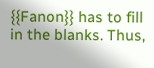{{Fanon}} has to fill in the blanks. Thus,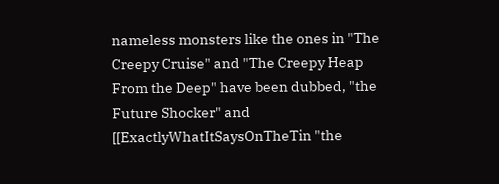nameless monsters like the ones in "The Creepy Cruise" and "The Creepy Heap From the Deep" have been dubbed, "the Future Shocker" and [[ExactlyWhatItSaysOnTheTin "the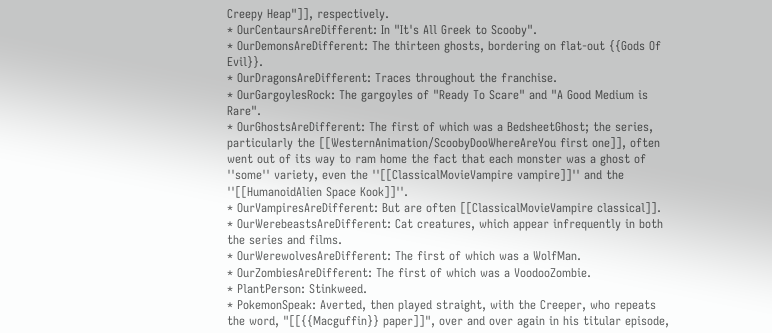Creepy Heap"]], respectively.
* OurCentaursAreDifferent: In "It's All Greek to Scooby".
* OurDemonsAreDifferent: The thirteen ghosts, bordering on flat-out {{Gods Of Evil}}.
* OurDragonsAreDifferent: Traces throughout the franchise.
* OurGargoylesRock: The gargoyles of "Ready To Scare" and "A Good Medium is Rare".
* OurGhostsAreDifferent: The first of which was a BedsheetGhost; the series, particularly the [[WesternAnimation/ScoobyDooWhereAreYou first one]], often went out of its way to ram home the fact that each monster was a ghost of ''some'' variety, even the ''[[ClassicalMovieVampire vampire]]'' and the ''[[HumanoidAlien Space Kook]]''.
* OurVampiresAreDifferent: But are often [[ClassicalMovieVampire classical]].
* OurWerebeastsAreDifferent: Cat creatures, which appear infrequently in both the series and films.
* OurWerewolvesAreDifferent: The first of which was a WolfMan.
* OurZombiesAreDifferent: The first of which was a VoodooZombie.
* PlantPerson: Stinkweed.
* PokemonSpeak: Averted, then played straight, with the Creeper, who repeats the word, "[[{{Macguffin}} paper]]", over and over again in his titular episode,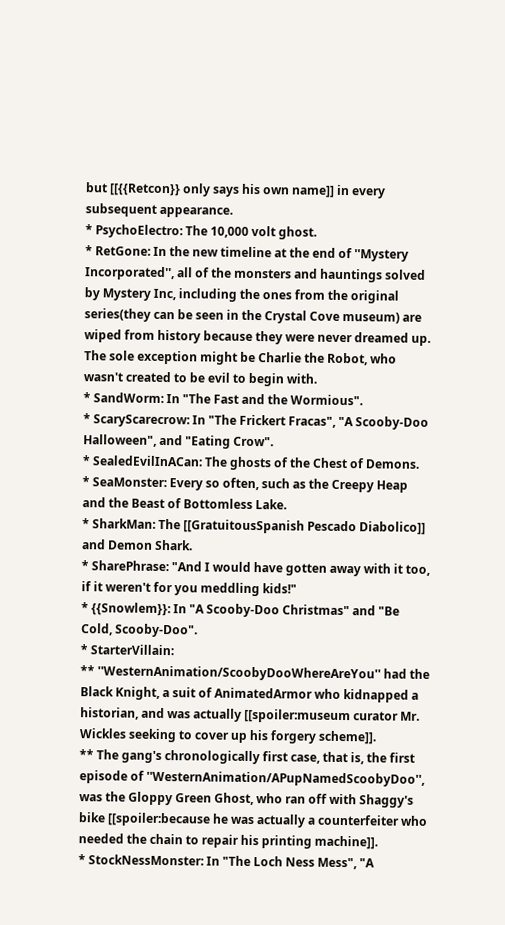but [[{{Retcon}} only says his own name]] in every subsequent appearance.
* PsychoElectro: The 10,000 volt ghost.
* RetGone: In the new timeline at the end of ''Mystery Incorporated'', all of the monsters and hauntings solved by Mystery Inc, including the ones from the original series(they can be seen in the Crystal Cove museum) are wiped from history because they were never dreamed up. The sole exception might be Charlie the Robot, who wasn't created to be evil to begin with.
* SandWorm: In "The Fast and the Wormious".
* ScaryScarecrow: In "The Frickert Fracas", "A Scooby-Doo Halloween", and "Eating Crow".
* SealedEvilInACan: The ghosts of the Chest of Demons.
* SeaMonster: Every so often, such as the Creepy Heap and the Beast of Bottomless Lake.
* SharkMan: The [[GratuitousSpanish Pescado Diabolico]] and Demon Shark.
* SharePhrase: "And I would have gotten away with it too, if it weren't for you meddling kids!"
* {{Snowlem}}: In "A Scooby-Doo Christmas" and "Be Cold, Scooby-Doo".
* StarterVillain:
** ''WesternAnimation/ScoobyDooWhereAreYou'' had the Black Knight, a suit of AnimatedArmor who kidnapped a historian, and was actually [[spoiler:museum curator Mr. Wickles seeking to cover up his forgery scheme]].
** The gang's chronologically first case, that is, the first episode of ''WesternAnimation/APupNamedScoobyDoo'', was the Gloppy Green Ghost, who ran off with Shaggy's bike [[spoiler:because he was actually a counterfeiter who needed the chain to repair his printing machine]].
* StockNessMonster: In "The Loch Ness Mess", "A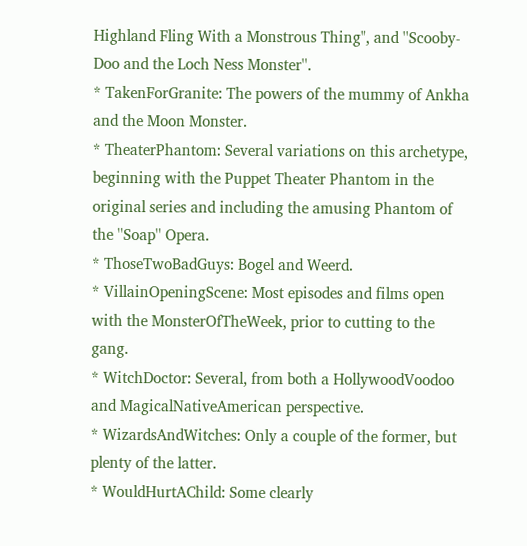Highland Fling With a Monstrous Thing", and ''Scooby-Doo and the Loch Ness Monster''.
* TakenForGranite: The powers of the mummy of Ankha and the Moon Monster.
* TheaterPhantom: Several variations on this archetype, beginning with the Puppet Theater Phantom in the original series and including the amusing Phantom of the ''Soap'' Opera.
* ThoseTwoBadGuys: Bogel and Weerd.
* VillainOpeningScene: Most episodes and films open with the MonsterOfTheWeek, prior to cutting to the gang.
* WitchDoctor: Several, from both a HollywoodVoodoo and MagicalNativeAmerican perspective.
* WizardsAndWitches: Only a couple of the former, but plenty of the latter.
* WouldHurtAChild: Some clearly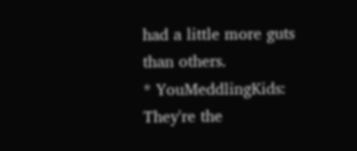had a little more guts than others.
* YouMeddlingKids: They're the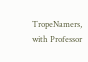TropeNamers, with Professor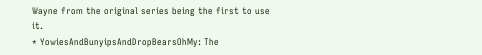Wayne from the original series being the first to use it.
* YowiesAndBunyipsAndDropBearsOhMy: The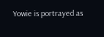Yowie is portrayed as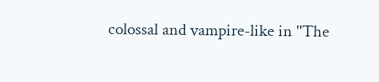colossal and vampire-like in ''The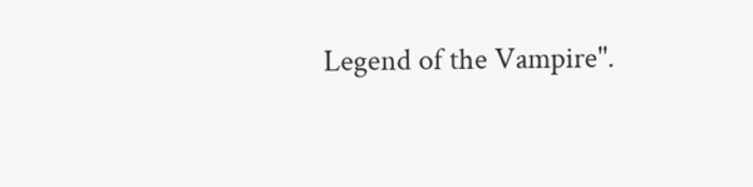Legend of the Vampire''.